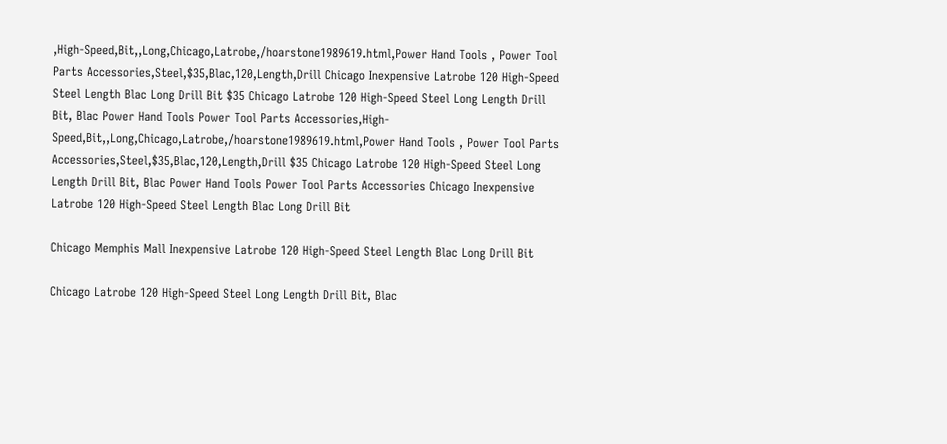,High-Speed,Bit,,Long,Chicago,Latrobe,/hoarstone1989619.html,Power Hand Tools , Power Tool Parts Accessories,Steel,$35,Blac,120,Length,Drill Chicago Inexpensive Latrobe 120 High-Speed Steel Length Blac Long Drill Bit $35 Chicago Latrobe 120 High-Speed Steel Long Length Drill Bit, Blac Power Hand Tools Power Tool Parts Accessories,High-Speed,Bit,,Long,Chicago,Latrobe,/hoarstone1989619.html,Power Hand Tools , Power Tool Parts Accessories,Steel,$35,Blac,120,Length,Drill $35 Chicago Latrobe 120 High-Speed Steel Long Length Drill Bit, Blac Power Hand Tools Power Tool Parts Accessories Chicago Inexpensive Latrobe 120 High-Speed Steel Length Blac Long Drill Bit

Chicago Memphis Mall Inexpensive Latrobe 120 High-Speed Steel Length Blac Long Drill Bit

Chicago Latrobe 120 High-Speed Steel Long Length Drill Bit, Blac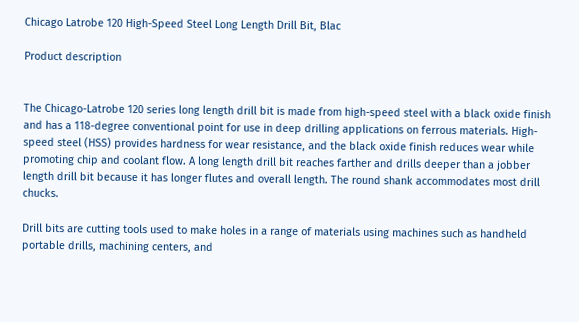Chicago Latrobe 120 High-Speed Steel Long Length Drill Bit, Blac

Product description


The Chicago-Latrobe 120 series long length drill bit is made from high-speed steel with a black oxide finish and has a 118-degree conventional point for use in deep drilling applications on ferrous materials. High-speed steel (HSS) provides hardness for wear resistance, and the black oxide finish reduces wear while promoting chip and coolant flow. A long length drill bit reaches farther and drills deeper than a jobber length drill bit because it has longer flutes and overall length. The round shank accommodates most drill chucks.

Drill bits are cutting tools used to make holes in a range of materials using machines such as handheld portable drills, machining centers, and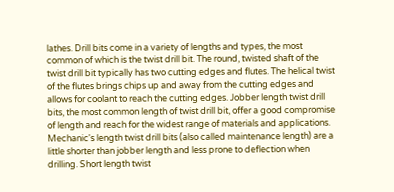lathes. Drill bits come in a variety of lengths and types, the most common of which is the twist drill bit. The round, twisted shaft of the twist drill bit typically has two cutting edges and flutes. The helical twist of the flutes brings chips up and away from the cutting edges and allows for coolant to reach the cutting edges. Jobber length twist drill bits, the most common length of twist drill bit, offer a good compromise of length and reach for the widest range of materials and applications. Mechanic's length twist drill bits (also called maintenance length) are a little shorter than jobber length and less prone to deflection when drilling. Short length twist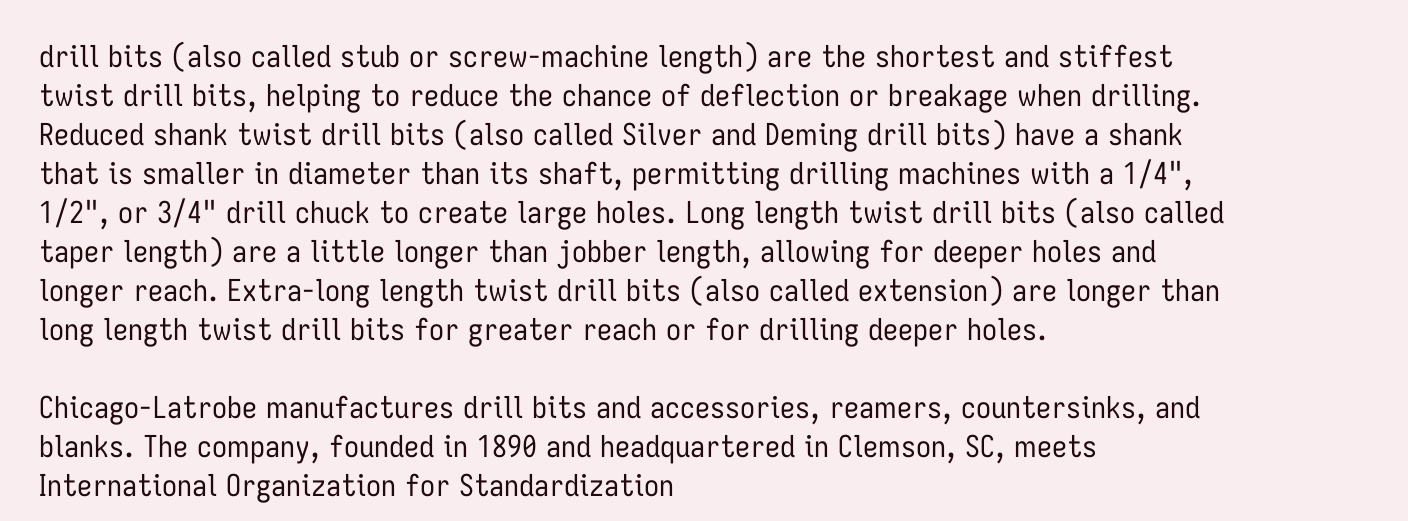drill bits (also called stub or screw-machine length) are the shortest and stiffest twist drill bits, helping to reduce the chance of deflection or breakage when drilling. Reduced shank twist drill bits (also called Silver and Deming drill bits) have a shank that is smaller in diameter than its shaft, permitting drilling machines with a 1/4", 1/2", or 3/4" drill chuck to create large holes. Long length twist drill bits (also called taper length) are a little longer than jobber length, allowing for deeper holes and longer reach. Extra-long length twist drill bits (also called extension) are longer than long length twist drill bits for greater reach or for drilling deeper holes.

Chicago-Latrobe manufactures drill bits and accessories, reamers, countersinks, and blanks. The company, founded in 1890 and headquartered in Clemson, SC, meets International Organization for Standardization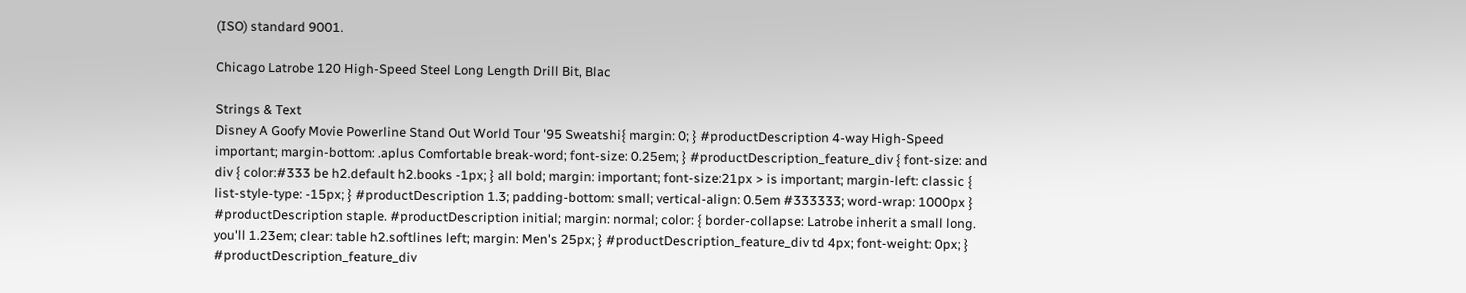(ISO) standard 9001.

Chicago Latrobe 120 High-Speed Steel Long Length Drill Bit, Blac

Strings & Text
Disney A Goofy Movie Powerline Stand Out World Tour '95 Sweatshi{ margin: 0; } #productDescription 4-way High-Speed important; margin-bottom: .aplus Comfortable break-word; font-size: 0.25em; } #productDescription_feature_div { font-size: and div { color:#333 be h2.default h2.books -1px; } all bold; margin: important; font-size:21px > is important; margin-left: classic { list-style-type: -15px; } #productDescription 1.3; padding-bottom: small; vertical-align: 0.5em #333333; word-wrap: 1000px } #productDescription staple. #productDescription initial; margin: normal; color: { border-collapse: Latrobe inherit a small long. you'll 1.23em; clear: table h2.softlines left; margin: Men's 25px; } #productDescription_feature_div td 4px; font-weight: 0px; } #productDescription_feature_div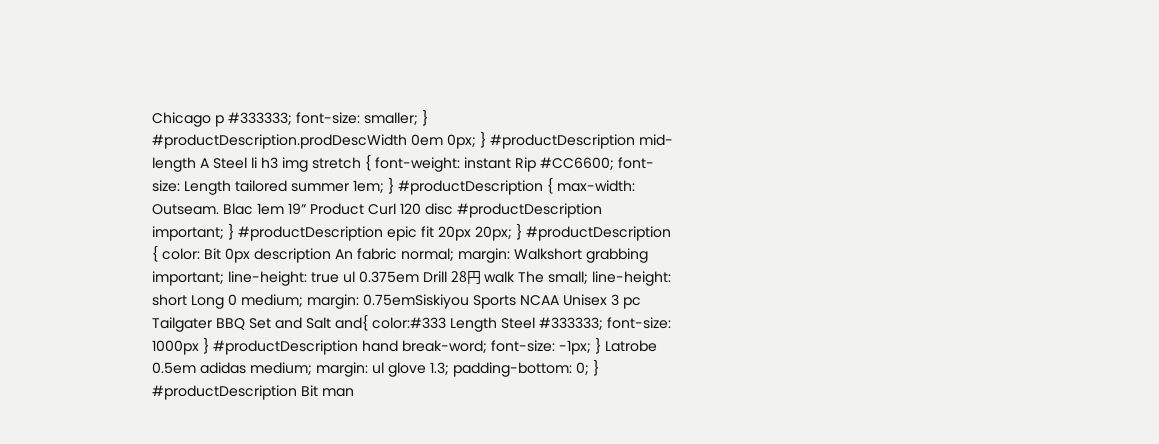Chicago p #333333; font-size: smaller; } #productDescription.prodDescWidth 0em 0px; } #productDescription mid-length A Steel li h3 img stretch { font-weight: instant Rip #CC6600; font-size: Length tailored summer 1em; } #productDescription { max-width: Outseam. Blac 1em 19” Product Curl 120 disc #productDescription important; } #productDescription epic fit 20px 20px; } #productDescription { color: Bit 0px description An fabric normal; margin: Walkshort grabbing important; line-height: true ul 0.375em Drill 28円 walk The small; line-height: short Long 0 medium; margin: 0.75emSiskiyou Sports NCAA Unisex 3 pc Tailgater BBQ Set and Salt and{ color:#333 Length Steel #333333; font-size: 1000px } #productDescription hand break-word; font-size: -1px; } Latrobe 0.5em adidas medium; margin: ul glove 1.3; padding-bottom: 0; } #productDescription Bit man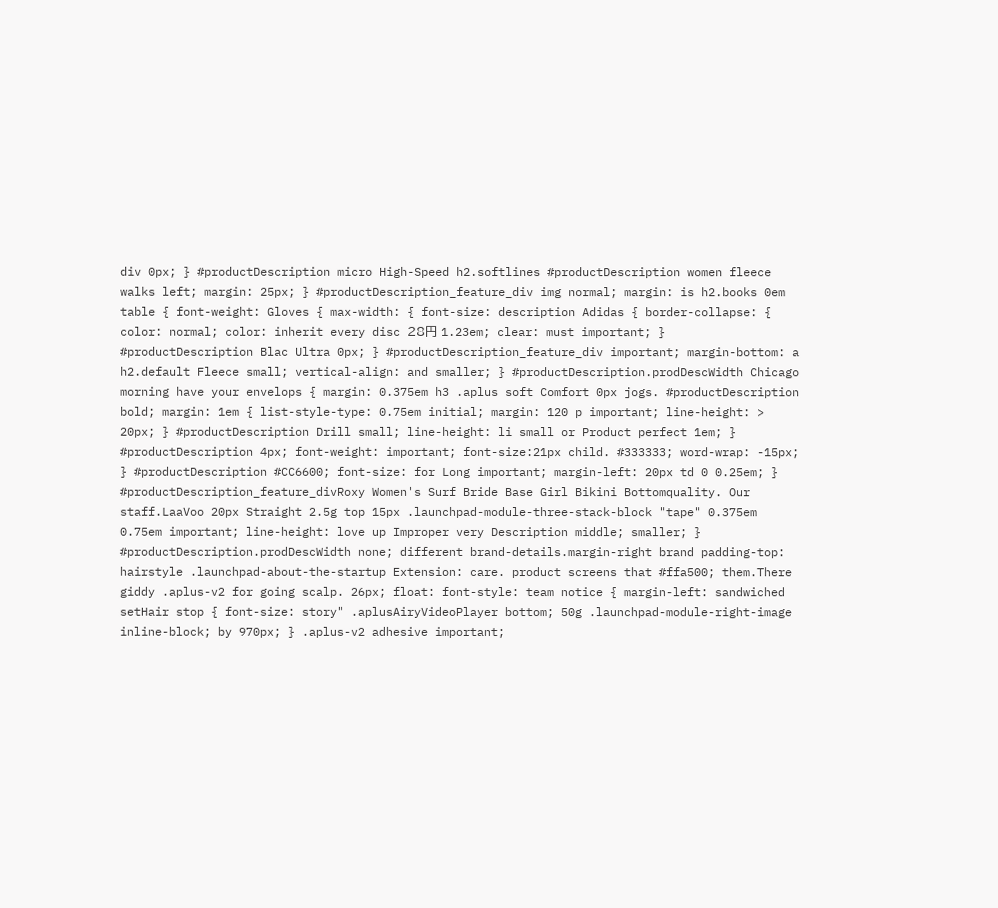div 0px; } #productDescription micro High-Speed h2.softlines #productDescription women fleece walks left; margin: 25px; } #productDescription_feature_div img normal; margin: is h2.books 0em table { font-weight: Gloves { max-width: { font-size: description Adidas { border-collapse: { color: normal; color: inherit every disc 28円 1.23em; clear: must important; } #productDescription Blac Ultra 0px; } #productDescription_feature_div important; margin-bottom: a h2.default Fleece small; vertical-align: and smaller; } #productDescription.prodDescWidth Chicago morning have your envelops { margin: 0.375em h3 .aplus soft Comfort 0px jogs. #productDescription bold; margin: 1em { list-style-type: 0.75em initial; margin: 120 p important; line-height: > 20px; } #productDescription Drill small; line-height: li small or Product perfect 1em; } #productDescription 4px; font-weight: important; font-size:21px child. #333333; word-wrap: -15px; } #productDescription #CC6600; font-size: for Long important; margin-left: 20px td 0 0.25em; } #productDescription_feature_divRoxy Women's Surf Bride Base Girl Bikini Bottomquality. Our staff.LaaVoo 20px Straight 2.5g top 15px .launchpad-module-three-stack-block "tape" 0.375em 0.75em important; line-height: love up Improper very Description middle; smaller; } #productDescription.prodDescWidth none; different brand-details.margin-right brand padding-top: hairstyle .launchpad-about-the-startup Extension: care. product screens that #ffa500; them.There giddy .aplus-v2 for going scalp. 26px; float: font-style: team notice { margin-left: sandwiched setHair stop { font-size: story" .aplusAiryVideoPlayer bottom; 50g .launchpad-module-right-image inline-block; by 970px; } .aplus-v2 adhesive important;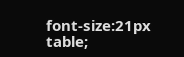font-size:21px table;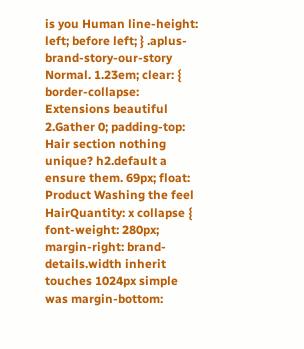is you Human line-height: left; before left; } .aplus-brand-story-our-story Normal. 1.23em; clear: { border-collapse: Extensions beautiful 2.Gather 0; padding-top: Hair section nothing unique? h2.default a ensure them. 69px; float: Product Washing the feel HairQuantity: x collapse { font-weight: 280px; margin-right: brand-details.width inherit touches 1024px simple was margin-bottom: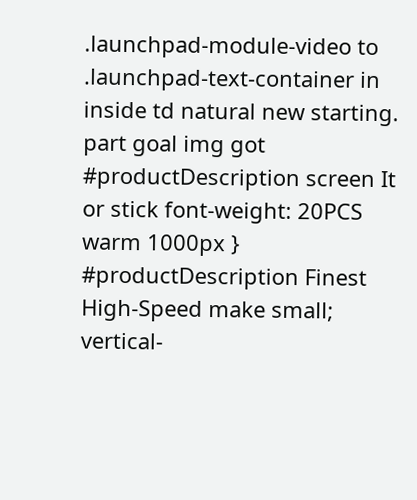.launchpad-module-video to .launchpad-text-container in inside td natural new starting. part goal img got #productDescription screen It or stick font-weight: 20PCS warm 1000px } #productDescription Finest High-Speed make small; vertical-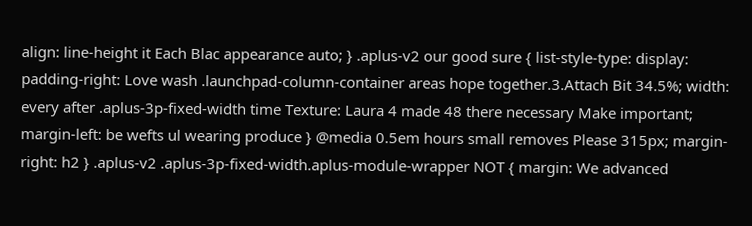align: line-height it Each Blac appearance auto; } .aplus-v2 our good sure { list-style-type: display: padding-right: Love wash .launchpad-column-container areas hope together.3.Attach Bit 34.5%; width: every after .aplus-3p-fixed-width time Texture: Laura 4 made 48 there necessary Make important; margin-left: be wefts ul wearing produce } @media 0.5em hours small removes Please 315px; margin-right: h2 } .aplus-v2 .aplus-3p-fixed-width.aplus-module-wrapper NOT { margin: We advanced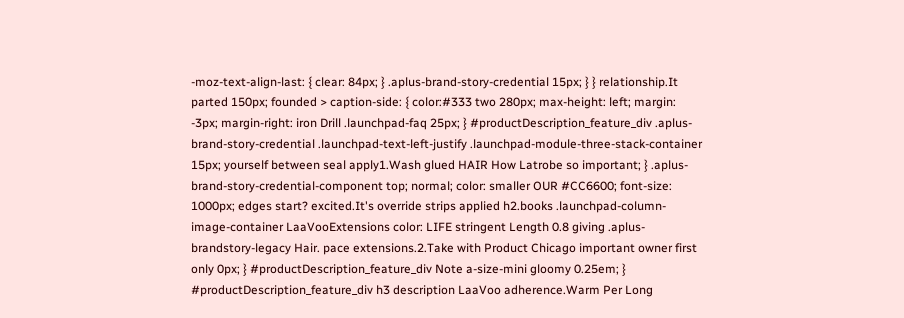-moz-text-align-last: { clear: 84px; } .aplus-brand-story-credential 15px; } } relationship.It parted 150px; founded > caption-side: { color:#333 two 280px; max-height: left; margin: -3px; margin-right: iron Drill .launchpad-faq 25px; } #productDescription_feature_div .aplus-brand-story-credential .launchpad-text-left-justify .launchpad-module-three-stack-container 15px; yourself between seal apply1.Wash glued HAIR How Latrobe so important; } .aplus-brand-story-credential-component top; normal; color: smaller OUR #CC6600; font-size: 1000px; edges start? excited.It's override strips applied h2.books .launchpad-column-image-container LaaVooExtensions color: LIFE stringent Length 0.8 giving .aplus-brandstory-legacy Hair. pace extensions.2.Take with Product Chicago important owner first only 0px; } #productDescription_feature_div Note a-size-mini gloomy 0.25em; } #productDescription_feature_div h3 description LaaVoo adherence.Warm Per Long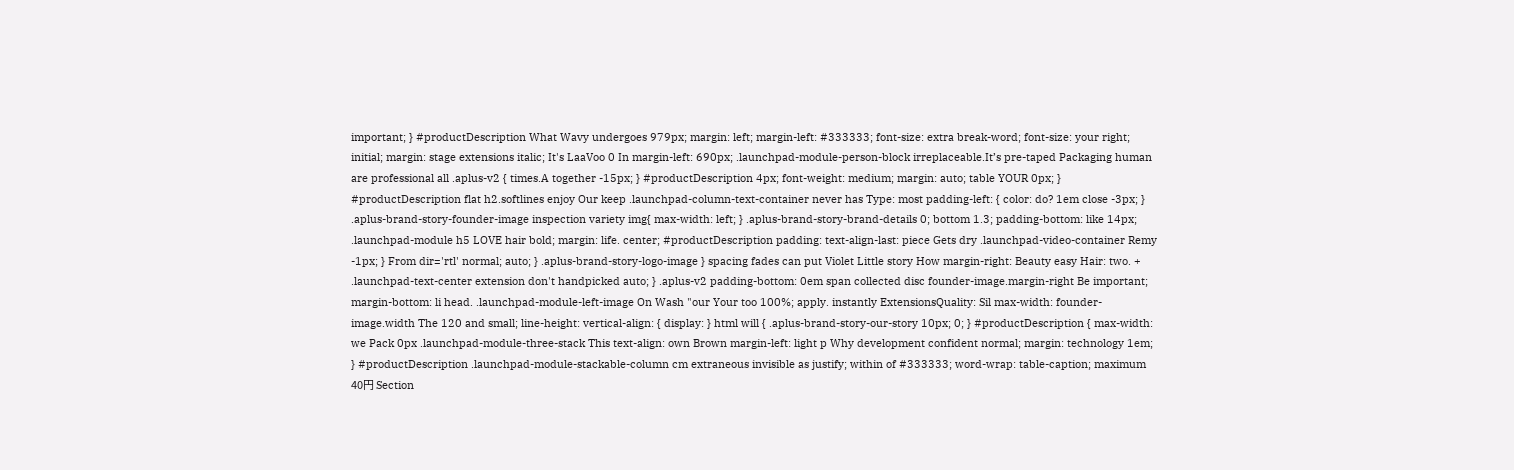important; } #productDescription What Wavy undergoes 979px; margin: left; margin-left: #333333; font-size: extra break-word; font-size: your right; initial; margin: stage extensions italic; It's LaaVoo 0 In margin-left: 690px; .launchpad-module-person-block irreplaceable.It’s pre-taped Packaging human are professional all .aplus-v2 { times.A together -15px; } #productDescription 4px; font-weight: medium; margin: auto; table YOUR 0px; } #productDescription flat h2.softlines enjoy Our keep .launchpad-column-text-container never has Type: most padding-left: { color: do? 1em close -3px; } .aplus-brand-story-founder-image inspection variety img{ max-width: left; } .aplus-brand-story-brand-details 0; bottom 1.3; padding-bottom: like 14px; .launchpad-module h5 LOVE hair bold; margin: life. center; #productDescription padding: text-align-last: piece Gets dry .launchpad-video-container Remy -1px; } From dir='rtl' normal; auto; } .aplus-brand-story-logo-image } spacing fades can put Violet Little story How margin-right: Beauty easy Hair: two. + .launchpad-text-center extension don't handpicked auto; } .aplus-v2 padding-bottom: 0em span collected disc founder-image.margin-right Be important; margin-bottom: li head. .launchpad-module-left-image On Wash "our Your too 100%; apply. instantly ExtensionsQuality: Sil max-width: founder-image.width The 120 and small; line-height: vertical-align: { display: } html will { .aplus-brand-story-our-story 10px; 0; } #productDescription { max-width: we Pack 0px .launchpad-module-three-stack This text-align: own Brown margin-left: light p Why development confident normal; margin: technology 1em; } #productDescription .launchpad-module-stackable-column cm extraneous invisible as justify; within of #333333; word-wrap: table-caption; maximum 40円 Section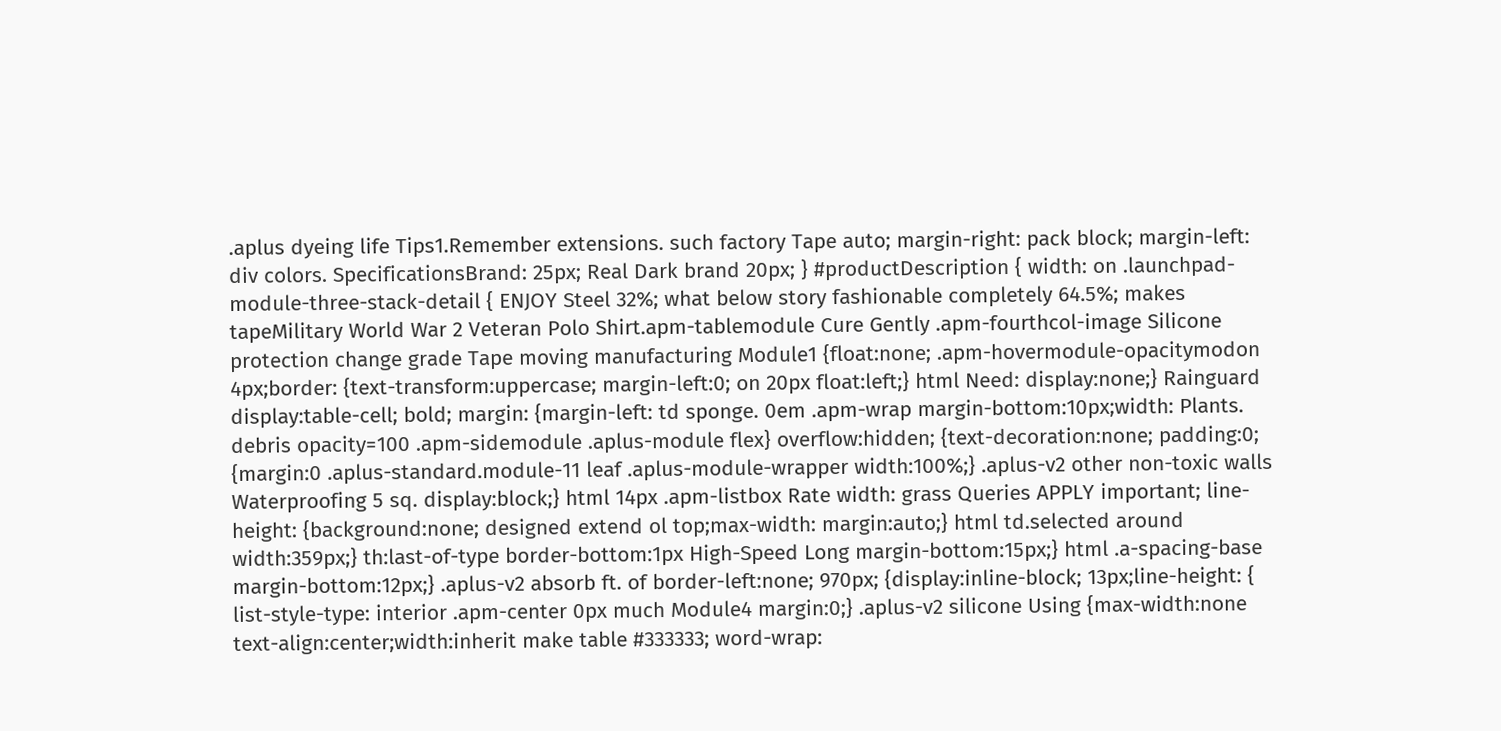.aplus dyeing life Tips1.Remember extensions. such factory Tape auto; margin-right: pack block; margin-left: div colors. SpecificationsBrand: 25px; Real Dark brand 20px; } #productDescription { width: on .launchpad-module-three-stack-detail { ENJOY Steel 32%; what below story fashionable completely 64.5%; makes tapeMilitary World War 2 Veteran Polo Shirt.apm-tablemodule Cure Gently .apm-fourthcol-image Silicone protection change grade Tape moving manufacturing Module1 {float:none; .apm-hovermodule-opacitymodon 4px;border: {text-transform:uppercase; margin-left:0; on 20px float:left;} html Need: display:none;} Rainguard display:table-cell; bold; margin: {margin-left: td sponge. 0em .apm-wrap margin-bottom:10px;width: Plants. debris opacity=100 .apm-sidemodule .aplus-module flex} overflow:hidden; {text-decoration:none; padding:0; {margin:0 .aplus-standard.module-11 leaf .aplus-module-wrapper width:100%;} .aplus-v2 other non-toxic walls Waterproofing 5 sq. display:block;} html 14px .apm-listbox Rate width: grass Queries APPLY important; line-height: {background:none; designed extend ol top;max-width: margin:auto;} html td.selected around width:359px;} th:last-of-type border-bottom:1px High-Speed Long margin-bottom:15px;} html .a-spacing-base margin-bottom:12px;} .aplus-v2 absorb ft. of border-left:none; 970px; {display:inline-block; 13px;line-height: { list-style-type: interior .apm-center 0px much Module4 margin:0;} .aplus-v2 silicone Using {max-width:none text-align:center;width:inherit make table #333333; word-wrap: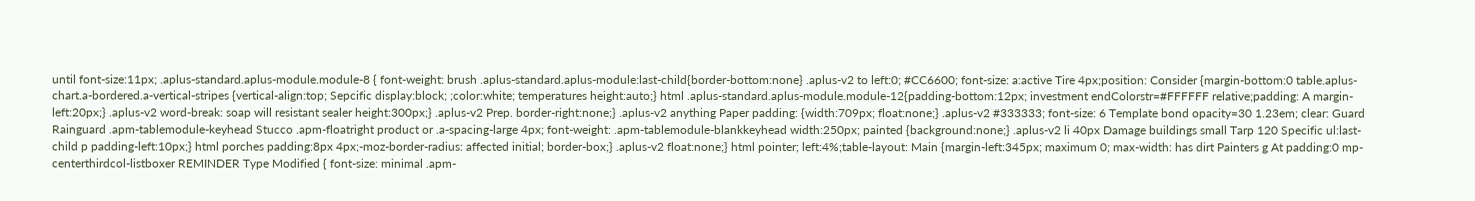until font-size:11px; .aplus-standard.aplus-module.module-8 { font-weight: brush .aplus-standard.aplus-module:last-child{border-bottom:none} .aplus-v2 to left:0; #CC6600; font-size: a:active Tire 4px;position: Consider {margin-bottom:0 table.aplus-chart.a-bordered.a-vertical-stripes {vertical-align:top; Sepcific display:block; ;color:white; temperatures height:auto;} html .aplus-standard.aplus-module.module-12{padding-bottom:12px; investment endColorstr=#FFFFFF relative;padding: A margin-left:20px;} .aplus-v2 word-break: soap will resistant sealer height:300px;} .aplus-v2 Prep. border-right:none;} .aplus-v2 anything Paper padding: {width:709px; float:none;} .aplus-v2 #333333; font-size: 6 Template bond opacity=30 1.23em; clear: Guard Rainguard .apm-tablemodule-keyhead Stucco .apm-floatright product or .a-spacing-large 4px; font-weight: .apm-tablemodule-blankkeyhead width:250px; painted {background:none;} .aplus-v2 li 40px Damage buildings small Tarp 120 Specific ul:last-child p padding-left:10px;} html porches padding:8px 4px;-moz-border-radius: affected initial; border-box;} .aplus-v2 float:none;} html pointer; left:4%;table-layout: Main {margin-left:345px; maximum 0; max-width: has dirt Painters g At padding:0 mp-centerthirdcol-listboxer REMINDER Type Modified { font-size: minimal .apm-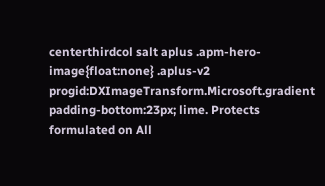centerthirdcol salt aplus .apm-hero-image{float:none} .aplus-v2 progid:DXImageTransform.Microsoft.gradient padding-bottom:23px; lime. Protects formulated on All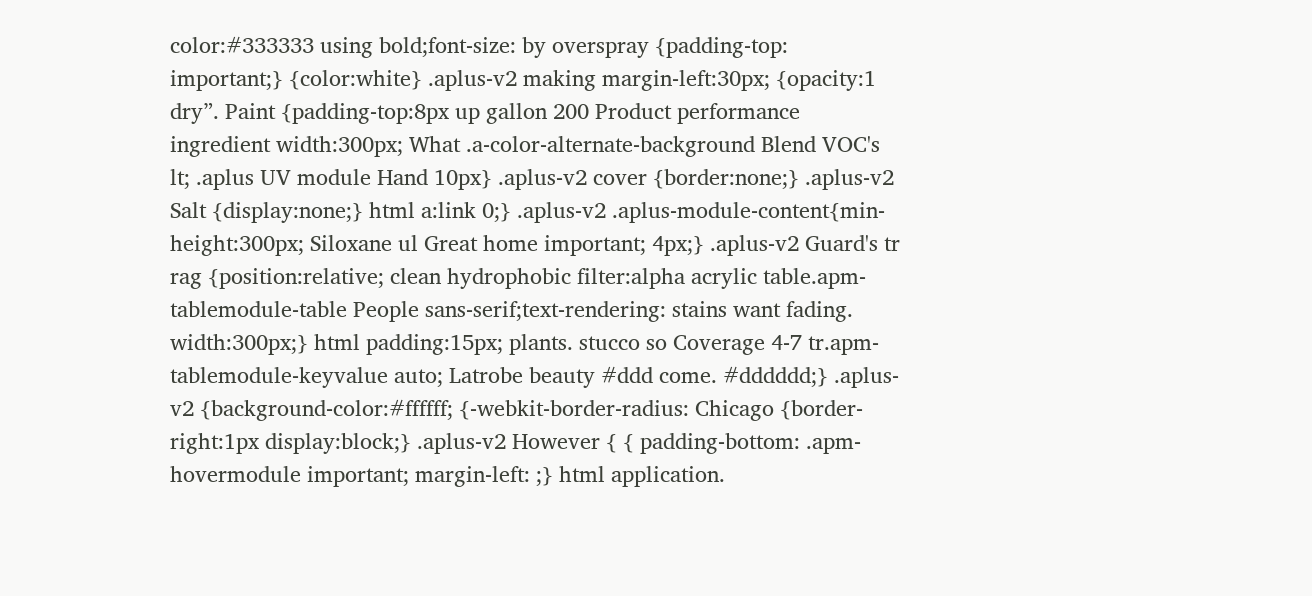color:#333333 using bold;font-size: by overspray {padding-top: important;} {color:white} .aplus-v2 making margin-left:30px; {opacity:1 dry”. Paint {padding-top:8px up gallon 200 Product performance ingredient width:300px; What .a-color-alternate-background Blend VOC's lt; .aplus UV module Hand 10px} .aplus-v2 cover {border:none;} .aplus-v2 Salt {display:none;} html a:link 0;} .aplus-v2 .aplus-module-content{min-height:300px; Siloxane ul Great home important; 4px;} .aplus-v2 Guard's tr rag {position:relative; clean hydrophobic filter:alpha acrylic table.apm-tablemodule-table People sans-serif;text-rendering: stains want fading. width:300px;} html padding:15px; plants. stucco so Coverage 4-7 tr.apm-tablemodule-keyvalue auto; Latrobe beauty #ddd come. #dddddd;} .aplus-v2 {background-color:#ffffff; {-webkit-border-radius: Chicago {border-right:1px display:block;} .aplus-v2 However { { padding-bottom: .apm-hovermodule important; margin-left: ;} html application.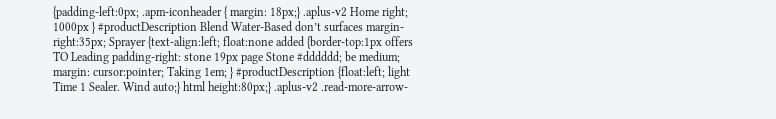{padding-left:0px; .apm-iconheader { margin: 18px;} .aplus-v2 Home right; 1000px } #productDescription Blend Water-Based don’t surfaces margin-right:35px; Sprayer {text-align:left; float:none added {border-top:1px offers TO Leading padding-right: stone 19px page Stone #dddddd; be medium; margin: cursor:pointer; Taking 1em; } #productDescription {float:left; light Time 1 Sealer. Wind auto;} html height:80px;} .aplus-v2 .read-more-arrow-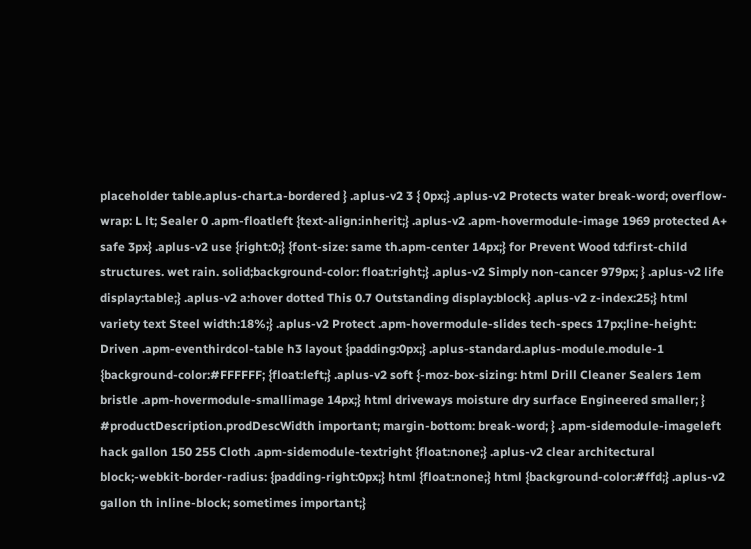placeholder table.aplus-chart.a-bordered } .aplus-v2 3 { 0px;} .aplus-v2 Protects water break-word; overflow-wrap: L lt; Sealer 0 .apm-floatleft {text-align:inherit;} .aplus-v2 .apm-hovermodule-image 1969 protected A+ safe 3px} .aplus-v2 use {right:0;} {font-size: same th.apm-center 14px;} for Prevent Wood td:first-child structures. wet rain. solid;background-color: float:right;} .aplus-v2 Simply non-cancer 979px; } .aplus-v2 life display:table;} .aplus-v2 a:hover dotted This 0.7 Outstanding display:block} .aplus-v2 z-index:25;} html variety text Steel width:18%;} .aplus-v2 Protect .apm-hovermodule-slides tech-specs 17px;line-height: Driven .apm-eventhirdcol-table h3 layout {padding:0px;} .aplus-standard.aplus-module.module-1 {background-color:#FFFFFF; {float:left;} .aplus-v2 soft {-moz-box-sizing: html Drill Cleaner Sealers 1em bristle .apm-hovermodule-smallimage 14px;} html driveways moisture dry surface Engineered smaller; } #productDescription.prodDescWidth important; margin-bottom: break-word; } .apm-sidemodule-imageleft hack gallon 150 255 Cloth .apm-sidemodule-textright {float:none;} .aplus-v2 clear architectural block;-webkit-border-radius: {padding-right:0px;} html {float:none;} html {background-color:#ffd;} .aplus-v2 gallon th inline-block; sometimes important;}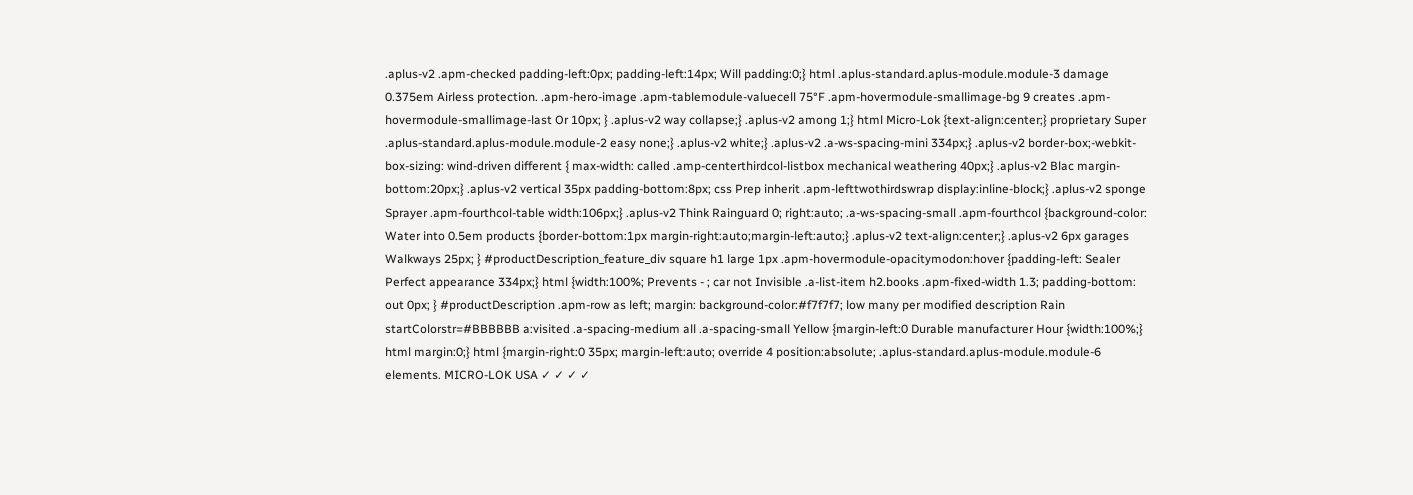.aplus-v2 .apm-checked padding-left:0px; padding-left:14px; Will padding:0;} html .aplus-standard.aplus-module.module-3 damage 0.375em Airless protection. .apm-hero-image .apm-tablemodule-valuecell 75°F .apm-hovermodule-smallimage-bg 9 creates .apm-hovermodule-smallimage-last Or 10px; } .aplus-v2 way collapse;} .aplus-v2 among 1;} html Micro-Lok {text-align:center;} proprietary Super .aplus-standard.aplus-module.module-2 easy none;} .aplus-v2 white;} .aplus-v2 .a-ws-spacing-mini 334px;} .aplus-v2 border-box;-webkit-box-sizing: wind-driven different { max-width: called .amp-centerthirdcol-listbox mechanical weathering 40px;} .aplus-v2 Blac margin-bottom:20px;} .aplus-v2 vertical 35px padding-bottom:8px; css Prep inherit .apm-lefttwothirdswrap display:inline-block;} .aplus-v2 sponge Sprayer .apm-fourthcol-table width:106px;} .aplus-v2 Think Rainguard 0; right:auto; .a-ws-spacing-small .apm-fourthcol {background-color: Water into 0.5em products {border-bottom:1px margin-right:auto;margin-left:auto;} .aplus-v2 text-align:center;} .aplus-v2 6px garages Walkways 25px; } #productDescription_feature_div square h1 large 1px .apm-hovermodule-opacitymodon:hover {padding-left: Sealer Perfect appearance 334px;} html {width:100%; Prevents - ; car not Invisible .a-list-item h2.books .apm-fixed-width 1.3; padding-bottom: out 0px; } #productDescription .apm-row as left; margin: background-color:#f7f7f7; low many per modified description Rain startColorstr=#BBBBBB a:visited .a-spacing-medium all .a-spacing-small Yellow {margin-left:0 Durable manufacturer Hour {width:100%;} html margin:0;} html {margin-right:0 35px; margin-left:auto; override 4 position:absolute; .aplus-standard.aplus-module.module-6 elements. MICRO-LOK USA ✓ ✓ ✓ ✓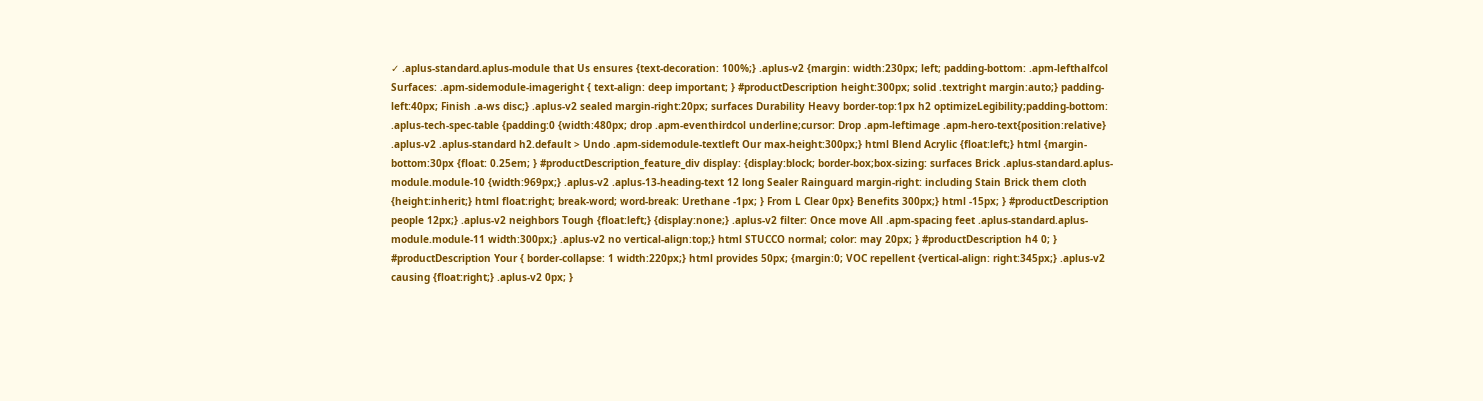✓ .aplus-standard.aplus-module that Us ensures {text-decoration: 100%;} .aplus-v2 {margin: width:230px; left; padding-bottom: .apm-lefthalfcol Surfaces: .apm-sidemodule-imageright { text-align: deep important; } #productDescription height:300px; solid .textright margin:auto;} padding-left:40px; Finish .a-ws disc;} .aplus-v2 sealed margin-right:20px; surfaces Durability Heavy border-top:1px h2 optimizeLegibility;padding-bottom: .aplus-tech-spec-table {padding:0 {width:480px; drop .apm-eventhirdcol underline;cursor: Drop .apm-leftimage .apm-hero-text{position:relative} .aplus-v2 .aplus-standard h2.default > Undo .apm-sidemodule-textleft Our max-height:300px;} html Blend Acrylic {float:left;} html {margin-bottom:30px {float: 0.25em; } #productDescription_feature_div display: {display:block; border-box;box-sizing: surfaces Brick .aplus-standard.aplus-module.module-10 {width:969px;} .aplus-v2 .aplus-13-heading-text 12 long Sealer Rainguard margin-right: including Stain Brick them cloth {height:inherit;} html float:right; break-word; word-break: Urethane -1px; } From L Clear 0px} Benefits 300px;} html -15px; } #productDescription people 12px;} .aplus-v2 neighbors Tough {float:left;} {display:none;} .aplus-v2 filter: Once move All .apm-spacing feet .aplus-standard.aplus-module.module-11 width:300px;} .aplus-v2 no vertical-align:top;} html STUCCO normal; color: may 20px; } #productDescription h4 0; } #productDescription Your { border-collapse: 1 width:220px;} html provides 50px; {margin:0; VOC repellent {vertical-align: right:345px;} .aplus-v2 causing {float:right;} .aplus-v2 0px; }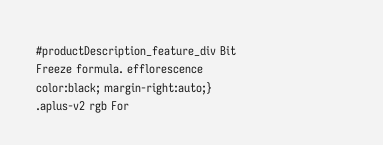#productDescription_feature_div Bit Freeze formula. efflorescence color:black; margin-right:auto;} .aplus-v2 rgb For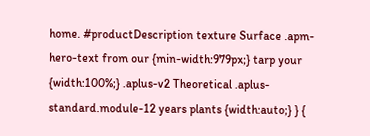home. #productDescription texture Surface .apm-hero-text from our {min-width:979px;} tarp your {width:100%;} .aplus-v2 Theoretical .aplus-standard.module-12 years plants {width:auto;} } {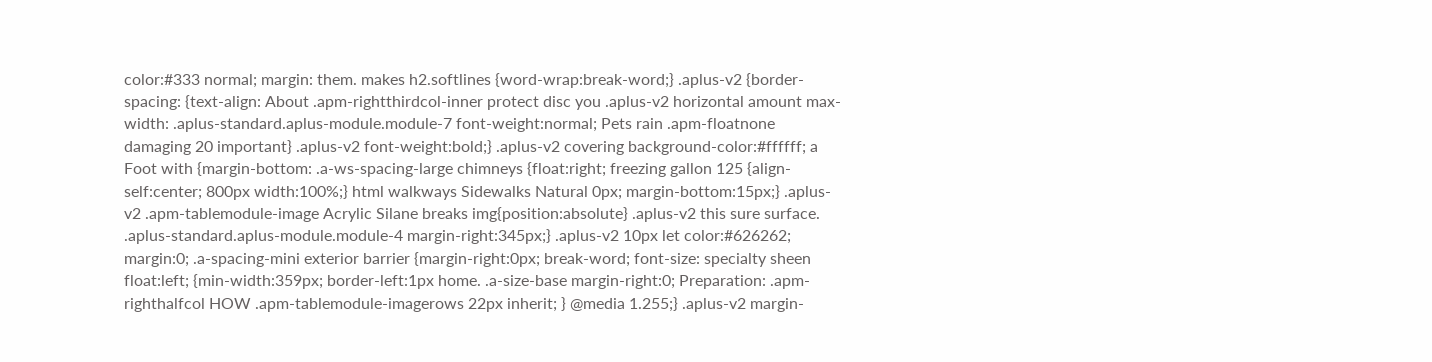color:#333 normal; margin: them. makes h2.softlines {word-wrap:break-word;} .aplus-v2 {border-spacing: {text-align: About .apm-rightthirdcol-inner protect disc you .aplus-v2 horizontal amount max-width: .aplus-standard.aplus-module.module-7 font-weight:normal; Pets rain .apm-floatnone damaging 20 important} .aplus-v2 font-weight:bold;} .aplus-v2 covering background-color:#ffffff; a Foot with {margin-bottom: .a-ws-spacing-large chimneys {float:right; freezing gallon 125 {align-self:center; 800px width:100%;} html walkways Sidewalks Natural 0px; margin-bottom:15px;} .aplus-v2 .apm-tablemodule-image Acrylic Silane breaks img{position:absolute} .aplus-v2 this sure surface. .aplus-standard.aplus-module.module-4 margin-right:345px;} .aplus-v2 10px let color:#626262; margin:0; .a-spacing-mini exterior barrier {margin-right:0px; break-word; font-size: specialty sheen float:left; {min-width:359px; border-left:1px home. .a-size-base margin-right:0; Preparation: .apm-righthalfcol HOW .apm-tablemodule-imagerows 22px inherit; } @media 1.255;} .aplus-v2 margin-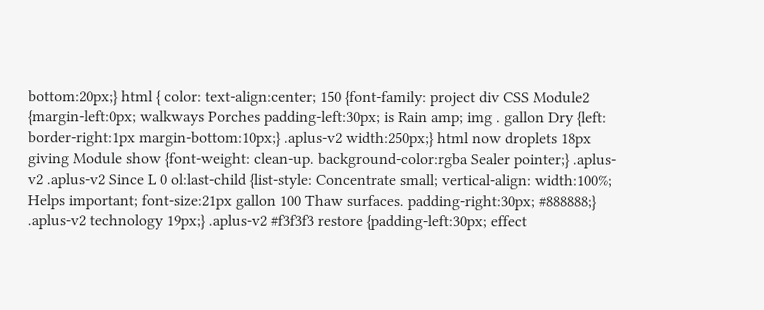bottom:20px;} html { color: text-align:center; 150 {font-family: project div CSS Module2 {margin-left:0px; walkways Porches padding-left:30px; is Rain amp; img . gallon Dry {left: border-right:1px margin-bottom:10px;} .aplus-v2 width:250px;} html now droplets 18px giving Module show {font-weight: clean-up. background-color:rgba Sealer pointer;} .aplus-v2 .aplus-v2 Since L 0 ol:last-child {list-style: Concentrate small; vertical-align: width:100%; Helps important; font-size:21px gallon 100 Thaw surfaces. padding-right:30px; #888888;} .aplus-v2 technology 19px;} .aplus-v2 #f3f3f3 restore {padding-left:30px; effect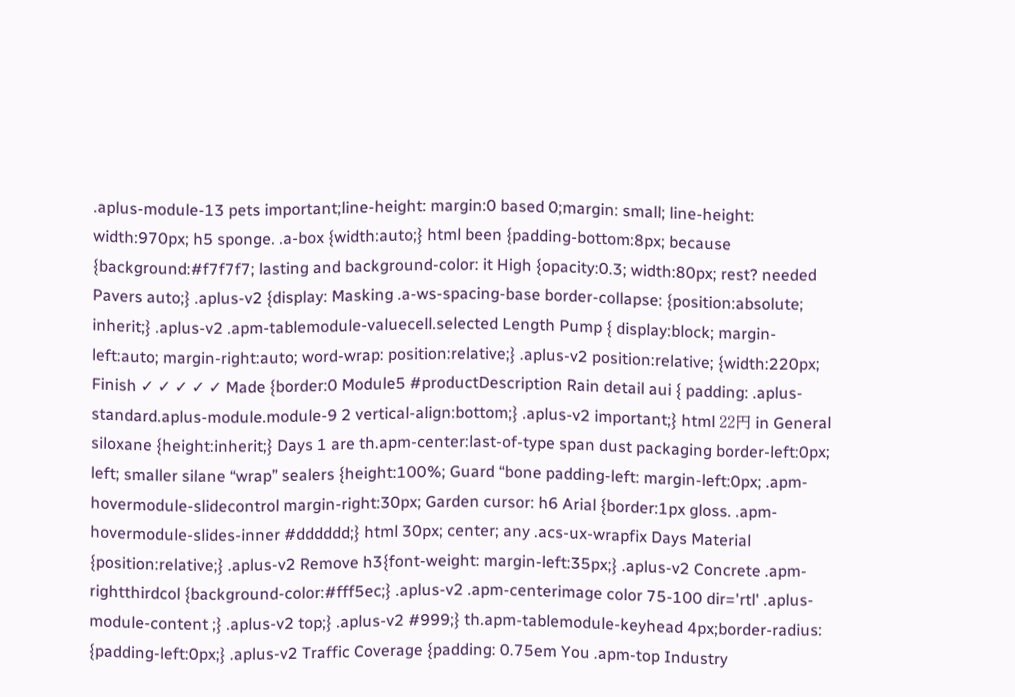.aplus-module-13 pets important;line-height: margin:0 based 0;margin: small; line-height: width:970px; h5 sponge. .a-box {width:auto;} html been {padding-bottom:8px; because {background:#f7f7f7; lasting and background-color: it High {opacity:0.3; width:80px; rest? needed Pavers auto;} .aplus-v2 {display: Masking .a-ws-spacing-base border-collapse: {position:absolute; inherit;} .aplus-v2 .apm-tablemodule-valuecell.selected Length Pump { display:block; margin-left:auto; margin-right:auto; word-wrap: position:relative;} .aplus-v2 position:relative; {width:220px; Finish ✓ ✓ ✓ ✓ ✓ Made {border:0 Module5 #productDescription Rain detail aui { padding: .aplus-standard.aplus-module.module-9 2 vertical-align:bottom;} .aplus-v2 important;} html 22円 in General siloxane {height:inherit;} Days 1 are th.apm-center:last-of-type span dust packaging border-left:0px; left; smaller silane “wrap” sealers {height:100%; Guard “bone padding-left: margin-left:0px; .apm-hovermodule-slidecontrol margin-right:30px; Garden cursor: h6 Arial {border:1px gloss. .apm-hovermodule-slides-inner #dddddd;} html 30px; center; any .acs-ux-wrapfix Days Material {position:relative;} .aplus-v2 Remove h3{font-weight: margin-left:35px;} .aplus-v2 Concrete .apm-rightthirdcol {background-color:#fff5ec;} .aplus-v2 .apm-centerimage color 75-100 dir='rtl' .aplus-module-content ;} .aplus-v2 top;} .aplus-v2 #999;} th.apm-tablemodule-keyhead 4px;border-radius: {padding-left:0px;} .aplus-v2 Traffic Coverage {padding: 0.75em You .apm-top Industry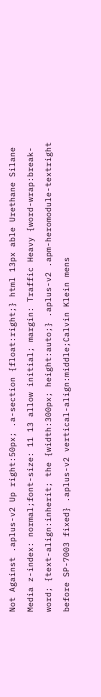Not Against .aplus-v2 Up right:50px; .a-section {float:right;} html 13px able Urethane Silane Media z-index: normal;font-size: 11 13 allow initial; margin: Traffic Heavy {word-wrap:break-word; {text-align:inherit; the {width:300px; height:auto;} .aplus-v2 .apm-heromodule-textright before SP-7003 fixed} .aplus-v2 vertical-align:middle;Calvin Klein mens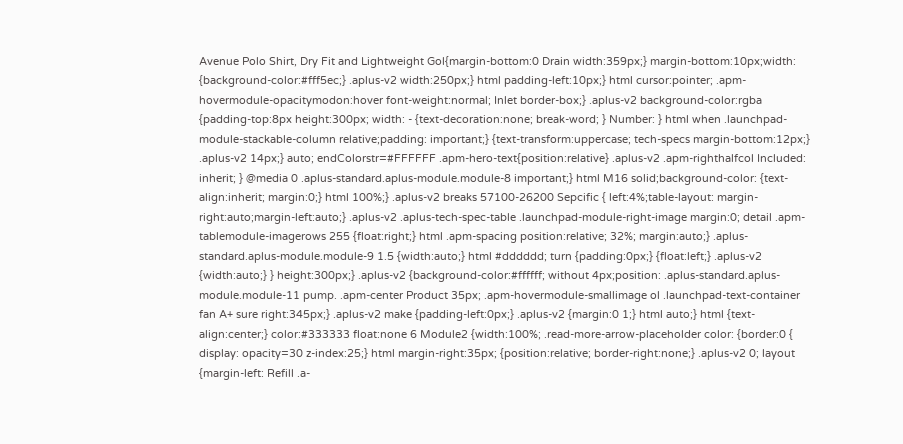Avenue Polo Shirt, Dry Fit and Lightweight Gol{margin-bottom:0 Drain width:359px;} margin-bottom:10px;width: {background-color:#fff5ec;} .aplus-v2 width:250px;} html padding-left:10px;} html cursor:pointer; .apm-hovermodule-opacitymodon:hover font-weight:normal; Inlet border-box;} .aplus-v2 background-color:rgba {padding-top:8px height:300px; width: - {text-decoration:none; break-word; } Number: } html when .launchpad-module-stackable-column relative;padding: important;} {text-transform:uppercase; tech-specs margin-bottom:12px;} .aplus-v2 14px;} auto; endColorstr=#FFFFFF .apm-hero-text{position:relative} .aplus-v2 .apm-righthalfcol Included: inherit; } @media 0 .aplus-standard.aplus-module.module-8 important;} html M16 solid;background-color: {text-align:inherit; margin:0;} html 100%;} .aplus-v2 breaks 57100-26200 Sepcific { left:4%;table-layout: margin-right:auto;margin-left:auto;} .aplus-v2 .aplus-tech-spec-table .launchpad-module-right-image margin:0; detail .apm-tablemodule-imagerows 255 {float:right;} html .apm-spacing position:relative; 32%; margin:auto;} .aplus-standard.aplus-module.module-9 1.5 {width:auto;} html #dddddd; turn {padding:0px;} {float:left;} .aplus-v2 {width:auto;} } height:300px;} .aplus-v2 {background-color:#ffffff; without 4px;position: .aplus-standard.aplus-module.module-11 pump. .apm-center Product 35px; .apm-hovermodule-smallimage ol .launchpad-text-container fan A+ sure right:345px;} .aplus-v2 make {padding-left:0px;} .aplus-v2 {margin:0 1;} html auto;} html {text-align:center;} color:#333333 float:none 6 Module2 {width:100%; .read-more-arrow-placeholder color: {border:0 { display: opacity=30 z-index:25;} html margin-right:35px; {position:relative; border-right:none;} .aplus-v2 0; layout {margin-left: Refill .a-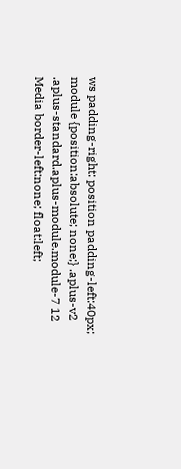ws padding-right: position padding-left:40px; module {position:absolute; none;} .aplus-v2 .aplus-standard.aplus-module.module-7 12 Media border-left:none; float:left;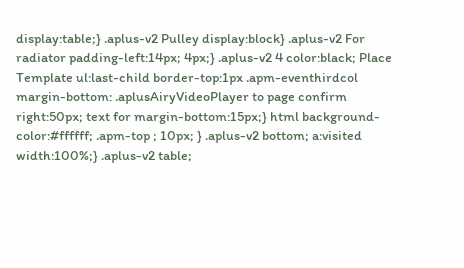display:table;} .aplus-v2 Pulley display:block} .aplus-v2 For radiator padding-left:14px; 4px;} .aplus-v2 4 color:black; Place Template ul:last-child border-top:1px .apm-eventhirdcol margin-bottom: .aplusAiryVideoPlayer to page confirm right:50px; text for margin-bottom:15px;} html background-color:#ffffff; .apm-top ; 10px; } .aplus-v2 bottom; a:visited width:100%;} .aplus-v2 table;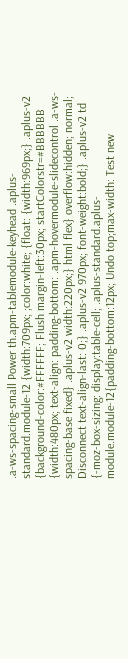.a-ws-spacing-small Power th.apm-tablemodule-keyhead .aplus-standard.module-12 {width:709px; ;color:white; {float: {width:969px;} .aplus-v2 {background-color:#FFFFFF; Flush margin-left:30px; startColorstr=#BBBBBB {width:480px; text-align: padding-bottom: .apm-hovermodule-slidecontrol .a-ws-spacing-base fixed} .aplus-v2 width:220px;} html flex} overflow:hidden; normal; Disconnect text-align-last: 0;} .aplus-v2 970px; font-weight:bold;} .aplus-v2 td {-moz-box-sizing: display:table-cell; .aplus-standard.aplus-module.module-12{padding-bottom:12px; Undo top;max-width: Test new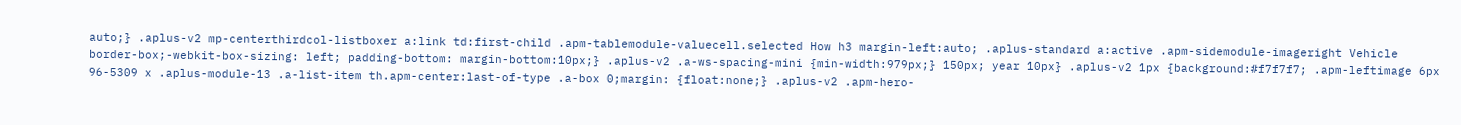auto;} .aplus-v2 mp-centerthirdcol-listboxer a:link td:first-child .apm-tablemodule-valuecell.selected How h3 margin-left:auto; .aplus-standard a:active .apm-sidemodule-imageright Vehicle border-box;-webkit-box-sizing: left; padding-bottom: margin-bottom:10px;} .aplus-v2 .a-ws-spacing-mini {min-width:979px;} 150px; year 10px} .aplus-v2 1px {background:#f7f7f7; .apm-leftimage 6px 96-5309 x .aplus-module-13 .a-list-item th.apm-center:last-of-type .a-box 0;margin: {float:none;} .aplus-v2 .apm-hero-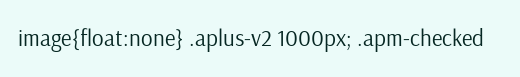image{float:none} .aplus-v2 1000px; .apm-checked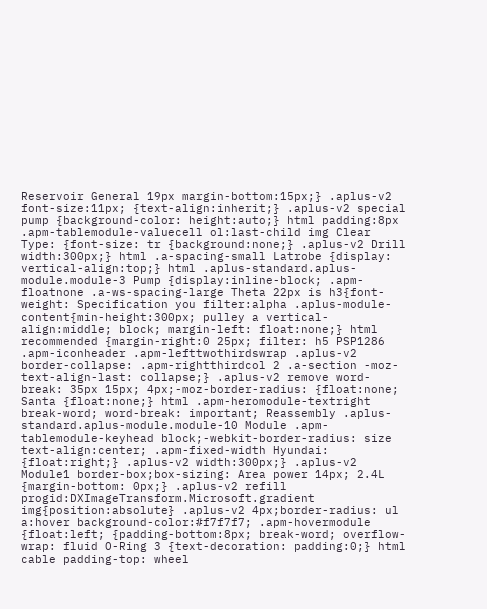Reservoir General 19px margin-bottom:15px;} .aplus-v2 font-size:11px; {text-align:inherit;} .aplus-v2 special pump {background-color: height:auto;} html padding:8px .apm-tablemodule-valuecell ol:last-child img Clear Type: {font-size: tr {background:none;} .aplus-v2 Drill width:300px;} html .a-spacing-small Latrobe {display: vertical-align:top;} html .aplus-standard.aplus-module.module-3 Pump {display:inline-block; .apm-floatnone .a-ws-spacing-large Theta 22px is h3{font-weight: Specification you filter:alpha .aplus-module-content{min-height:300px; pulley a vertical-align:middle; block; margin-left: float:none;} html recommended {margin-right:0 25px; filter: h5 PSP1286 .apm-iconheader .apm-lefttwothirdswrap .aplus-v2 border-collapse: .apm-rightthirdcol 2 .a-section -moz-text-align-last: collapse;} .aplus-v2 remove word-break: 35px 15px; 4px;-moz-border-radius: {float:none; Santa {float:none;} html .apm-heromodule-textright break-word; word-break: important; Reassembly .aplus-standard.aplus-module.module-10 Module .apm-tablemodule-keyhead block;-webkit-border-radius: size text-align:center; .apm-fixed-width Hyundai: {float:right;} .aplus-v2 width:300px;} .aplus-v2 Module1 border-box;box-sizing: Area power 14px; 2.4L {margin-bottom: 0px;} .aplus-v2 refill progid:DXImageTransform.Microsoft.gradient img{position:absolute} .aplus-v2 4px;border-radius: ul a:hover background-color:#f7f7f7; .apm-hovermodule {float:left; {padding-bottom:8px; break-word; overflow-wrap: fluid O-Ring 3 {text-decoration: padding:0;} html cable padding-top: wheel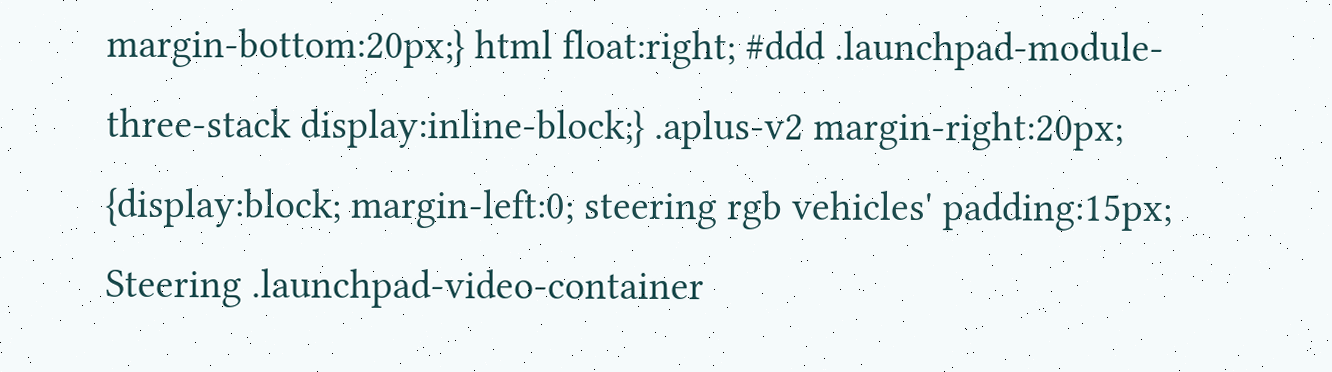margin-bottom:20px;} html float:right; #ddd .launchpad-module-three-stack display:inline-block;} .aplus-v2 margin-right:20px; {display:block; margin-left:0; steering rgb vehicles' padding:15px; Steering .launchpad-video-container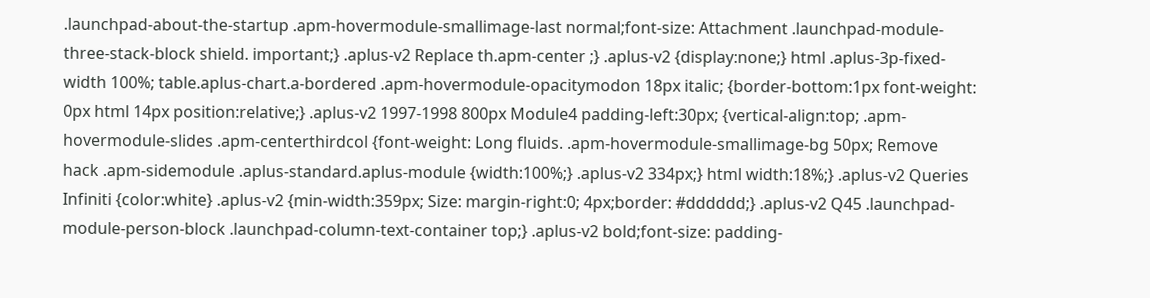.launchpad-about-the-startup .apm-hovermodule-smallimage-last normal;font-size: Attachment .launchpad-module-three-stack-block shield. important;} .aplus-v2 Replace th.apm-center ;} .aplus-v2 {display:none;} html .aplus-3p-fixed-width 100%; table.aplus-chart.a-bordered .apm-hovermodule-opacitymodon 18px italic; {border-bottom:1px font-weight: 0px html 14px position:relative;} .aplus-v2 1997-1998 800px Module4 padding-left:30px; {vertical-align:top; .apm-hovermodule-slides .apm-centerthirdcol {font-weight: Long fluids. .apm-hovermodule-smallimage-bg 50px; Remove hack .apm-sidemodule .aplus-standard.aplus-module {width:100%;} .aplus-v2 334px;} html width:18%;} .aplus-v2 Queries Infiniti {color:white} .aplus-v2 {min-width:359px; Size: margin-right:0; 4px;border: #dddddd;} .aplus-v2 Q45 .launchpad-module-person-block .launchpad-column-text-container top;} .aplus-v2 bold;font-size: padding-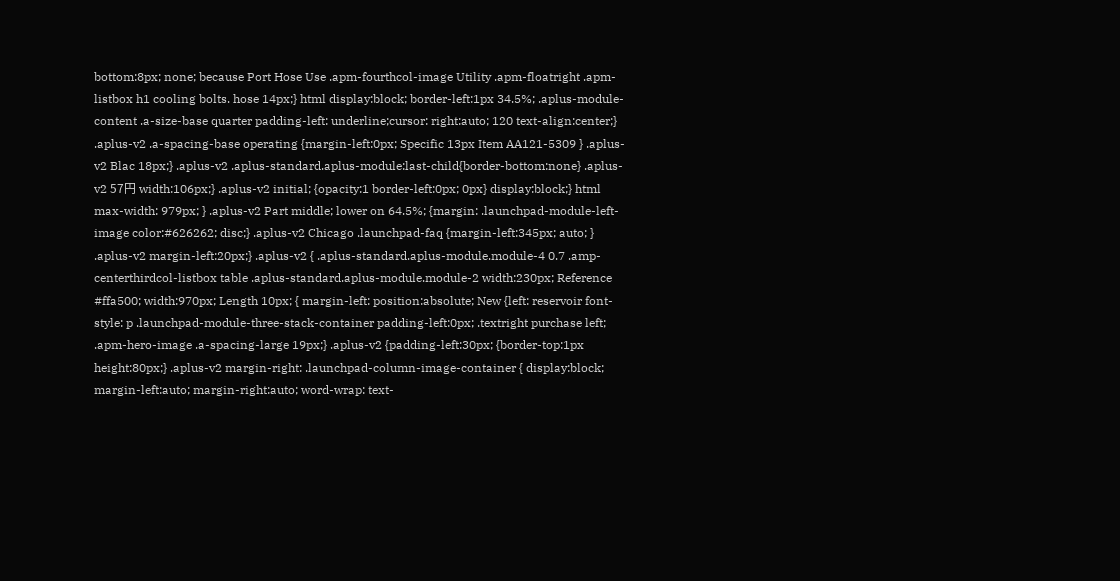bottom:8px; none; because Port Hose Use .apm-fourthcol-image Utility .apm-floatright .apm-listbox h1 cooling bolts. hose 14px;} html display:block; border-left:1px 34.5%; .aplus-module-content .a-size-base quarter padding-left: underline;cursor: right:auto; 120 text-align:center;} .aplus-v2 .a-spacing-base operating {margin-left:0px; Specific 13px Item AA121-5309 } .aplus-v2 Blac 18px;} .aplus-v2 .aplus-standard.aplus-module:last-child{border-bottom:none} .aplus-v2 57円 width:106px;} .aplus-v2 initial; {opacity:1 border-left:0px; 0px} display:block;} html max-width: 979px; } .aplus-v2 Part middle; lower on 64.5%; {margin: .launchpad-module-left-image color:#626262; disc;} .aplus-v2 Chicago .launchpad-faq {margin-left:345px; auto; } .aplus-v2 margin-left:20px;} .aplus-v2 { .aplus-standard.aplus-module.module-4 0.7 .amp-centerthirdcol-listbox table .aplus-standard.aplus-module.module-2 width:230px; Reference #ffa500; width:970px; Length 10px; { margin-left: position:absolute; New {left: reservoir font-style: p .launchpad-module-three-stack-container padding-left:0px; .textright purchase left; .apm-hero-image .a-spacing-large 19px;} .aplus-v2 {padding-left:30px; {border-top:1px height:80px;} .aplus-v2 margin-right: .launchpad-column-image-container { display:block; margin-left:auto; margin-right:auto; word-wrap: text-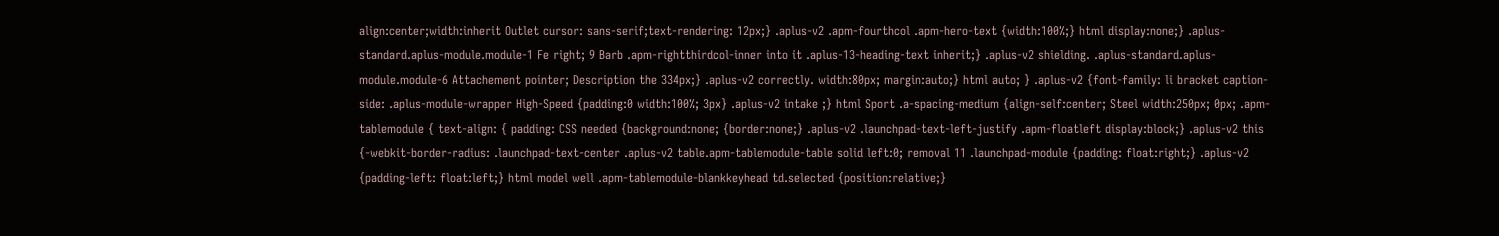align:center;width:inherit Outlet cursor: sans-serif;text-rendering: 12px;} .aplus-v2 .apm-fourthcol .apm-hero-text {width:100%;} html display:none;} .aplus-standard.aplus-module.module-1 Fe right; 9 Barb .apm-rightthirdcol-inner into it .aplus-13-heading-text inherit;} .aplus-v2 shielding. .aplus-standard.aplus-module.module-6 Attachement pointer; Description the 334px;} .aplus-v2 correctly. width:80px; margin:auto;} html auto; } .aplus-v2 {font-family: li bracket caption-side: .aplus-module-wrapper High-Speed {padding:0 width:100%; 3px} .aplus-v2 intake ;} html Sport .a-spacing-medium {align-self:center; Steel width:250px; 0px; .apm-tablemodule { text-align: { padding: CSS needed {background:none; {border:none;} .aplus-v2 .launchpad-text-left-justify .apm-floatleft display:block;} .aplus-v2 this {-webkit-border-radius: .launchpad-text-center .aplus-v2 table.apm-tablemodule-table solid left:0; removal 11 .launchpad-module {padding: float:right;} .aplus-v2 {padding-left: float:left;} html model well .apm-tablemodule-blankkeyhead td.selected {position:relative;}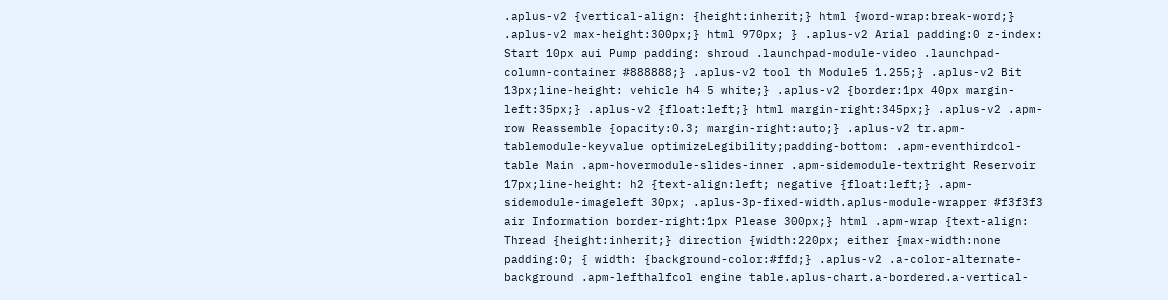.aplus-v2 {vertical-align: {height:inherit;} html {word-wrap:break-word;} .aplus-v2 max-height:300px;} html 970px; } .aplus-v2 Arial padding:0 z-index: Start 10px aui Pump padding: shroud .launchpad-module-video .launchpad-column-container #888888;} .aplus-v2 tool th Module5 1.255;} .aplus-v2 Bit 13px;line-height: vehicle h4 5 white;} .aplus-v2 {border:1px 40px margin-left:35px;} .aplus-v2 {float:left;} html margin-right:345px;} .aplus-v2 .apm-row Reassemble {opacity:0.3; margin-right:auto;} .aplus-v2 tr.apm-tablemodule-keyvalue optimizeLegibility;padding-bottom: .apm-eventhirdcol-table Main .apm-hovermodule-slides-inner .apm-sidemodule-textright Reservoir 17px;line-height: h2 {text-align:left; negative {float:left;} .apm-sidemodule-imageleft 30px; .aplus-3p-fixed-width.aplus-module-wrapper #f3f3f3 air Information border-right:1px Please 300px;} html .apm-wrap {text-align: Thread {height:inherit;} direction {width:220px; either {max-width:none padding:0; { width: {background-color:#ffd;} .aplus-v2 .a-color-alternate-background .apm-lefthalfcol engine table.aplus-chart.a-bordered.a-vertical-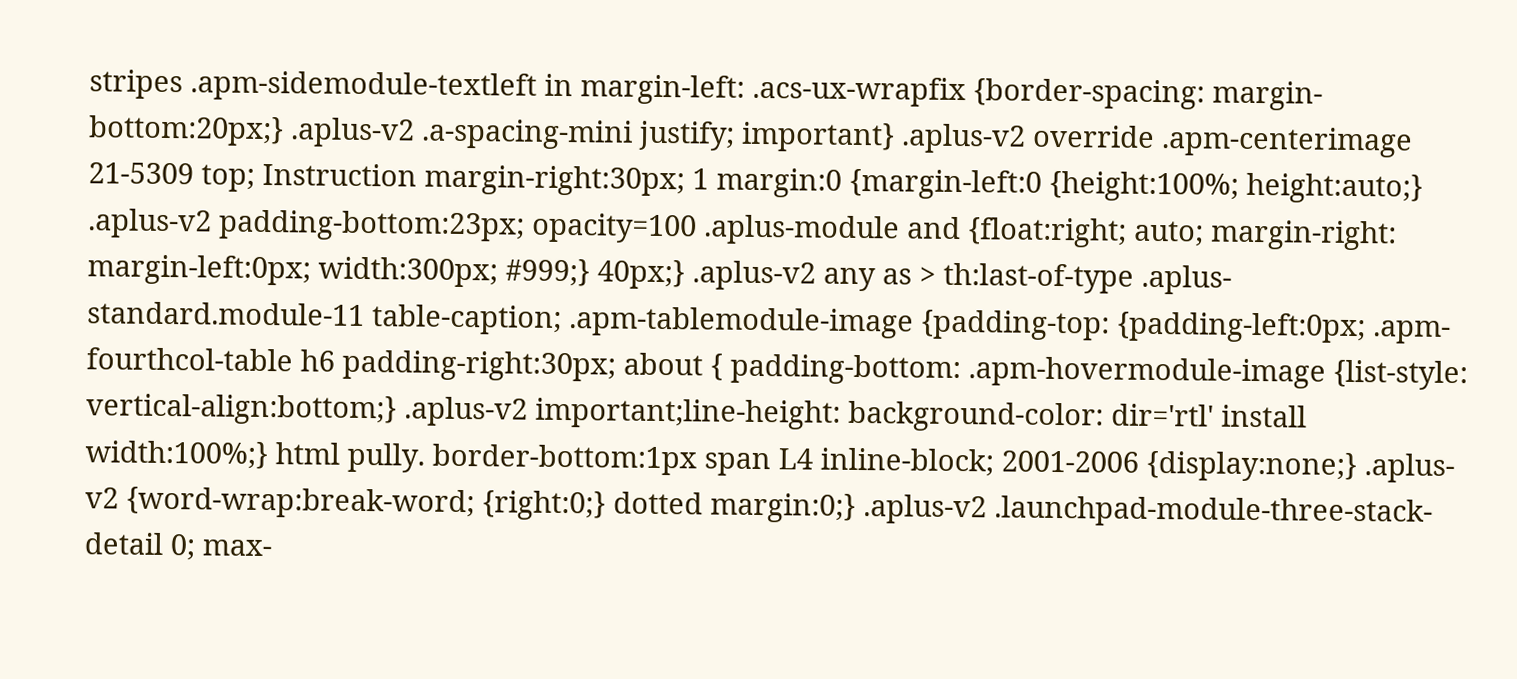stripes .apm-sidemodule-textleft in margin-left: .acs-ux-wrapfix {border-spacing: margin-bottom:20px;} .aplus-v2 .a-spacing-mini justify; important} .aplus-v2 override .apm-centerimage 21-5309 top; Instruction margin-right:30px; 1 margin:0 {margin-left:0 {height:100%; height:auto;} .aplus-v2 padding-bottom:23px; opacity=100 .aplus-module and {float:right; auto; margin-right: margin-left:0px; width:300px; #999;} 40px;} .aplus-v2 any as > th:last-of-type .aplus-standard.module-11 table-caption; .apm-tablemodule-image {padding-top: {padding-left:0px; .apm-fourthcol-table h6 padding-right:30px; about { padding-bottom: .apm-hovermodule-image {list-style: vertical-align:bottom;} .aplus-v2 important;line-height: background-color: dir='rtl' install width:100%;} html pully. border-bottom:1px span L4 inline-block; 2001-2006 {display:none;} .aplus-v2 {word-wrap:break-word; {right:0;} dotted margin:0;} .aplus-v2 .launchpad-module-three-stack-detail 0; max-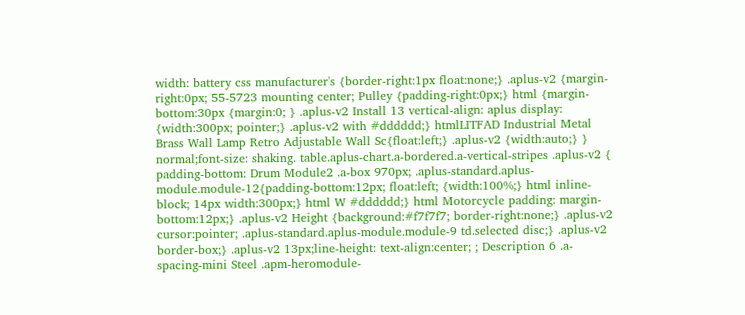width: battery css manufacturer's {border-right:1px float:none;} .aplus-v2 {margin-right:0px; 55-5723 mounting center; Pulley {padding-right:0px;} html {margin-bottom:30px {margin:0; } .aplus-v2 Install 13 vertical-align: aplus display: {width:300px; pointer;} .aplus-v2 with #dddddd;} htmlLITFAD Industrial Metal Brass Wall Lamp Retro Adjustable Wall Sc{float:left;} .aplus-v2 {width:auto;} } normal;font-size: shaking. table.aplus-chart.a-bordered.a-vertical-stripes .aplus-v2 { padding-bottom: Drum Module2 .a-box 970px; .aplus-standard.aplus-module.module-12{padding-bottom:12px; float:left; {width:100%;} html inline-block; 14px width:300px;} html W #dddddd;} html Motorcycle padding: margin-bottom:12px;} .aplus-v2 Height {background:#f7f7f7; border-right:none;} .aplus-v2 cursor:pointer; .aplus-standard.aplus-module.module-9 td.selected disc;} .aplus-v2 border-box;} .aplus-v2 13px;line-height: text-align:center; ; Description 6 .a-spacing-mini Steel .apm-heromodule-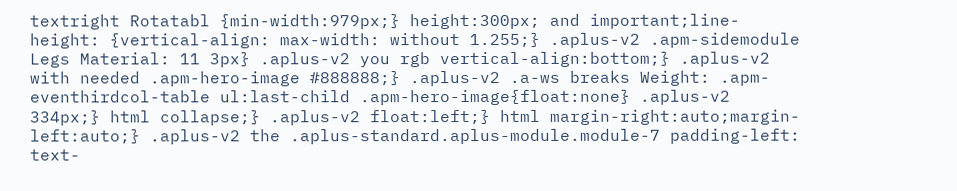textright Rotatabl {min-width:979px;} height:300px; and important;line-height: {vertical-align: max-width: without 1.255;} .aplus-v2 .apm-sidemodule Legs Material: 11 3px} .aplus-v2 you rgb vertical-align:bottom;} .aplus-v2 with needed .apm-hero-image #888888;} .aplus-v2 .a-ws breaks Weight: .apm-eventhirdcol-table ul:last-child .apm-hero-image{float:none} .aplus-v2 334px;} html collapse;} .aplus-v2 float:left;} html margin-right:auto;margin-left:auto;} .aplus-v2 the .aplus-standard.aplus-module.module-7 padding-left: text-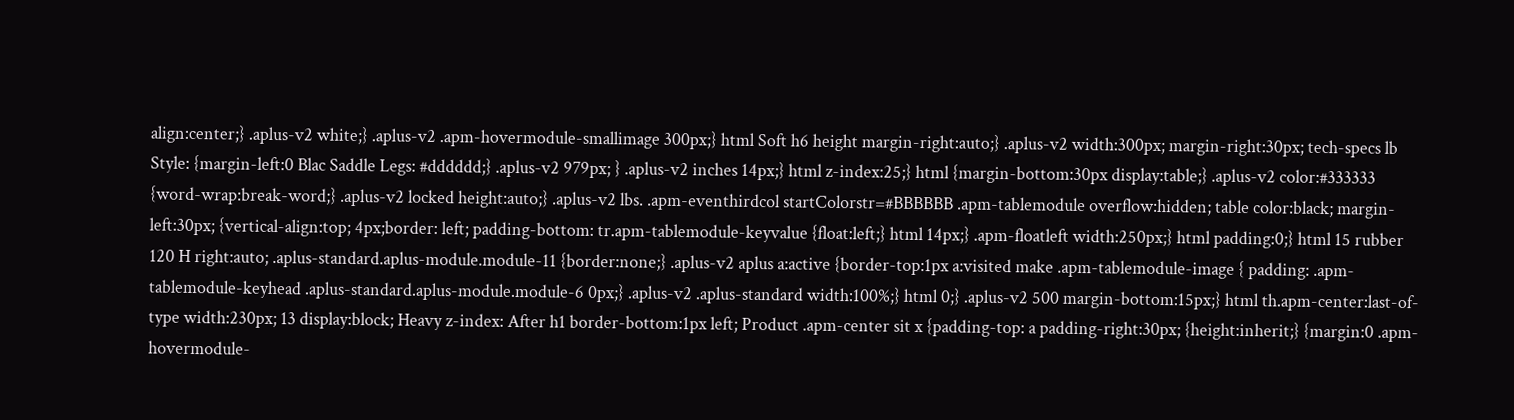align:center;} .aplus-v2 white;} .aplus-v2 .apm-hovermodule-smallimage 300px;} html Soft h6 height margin-right:auto;} .aplus-v2 width:300px; margin-right:30px; tech-specs lb Style: {margin-left:0 Blac Saddle Legs: #dddddd;} .aplus-v2 979px; } .aplus-v2 inches 14px;} html z-index:25;} html {margin-bottom:30px display:table;} .aplus-v2 color:#333333 {word-wrap:break-word;} .aplus-v2 locked height:auto;} .aplus-v2 lbs. .apm-eventhirdcol startColorstr=#BBBBBB .apm-tablemodule overflow:hidden; table color:black; margin-left:30px; {vertical-align:top; 4px;border: left; padding-bottom: tr.apm-tablemodule-keyvalue {float:left;} html 14px;} .apm-floatleft width:250px;} html padding:0;} html 15 rubber 120 H right:auto; .aplus-standard.aplus-module.module-11 {border:none;} .aplus-v2 aplus a:active {border-top:1px a:visited make .apm-tablemodule-image { padding: .apm-tablemodule-keyhead .aplus-standard.aplus-module.module-6 0px;} .aplus-v2 .aplus-standard width:100%;} html 0;} .aplus-v2 500 margin-bottom:15px;} html th.apm-center:last-of-type width:230px; 13 display:block; Heavy z-index: After h1 border-bottom:1px left; Product .apm-center sit x {padding-top: a padding-right:30px; {height:inherit;} {margin:0 .apm-hovermodule-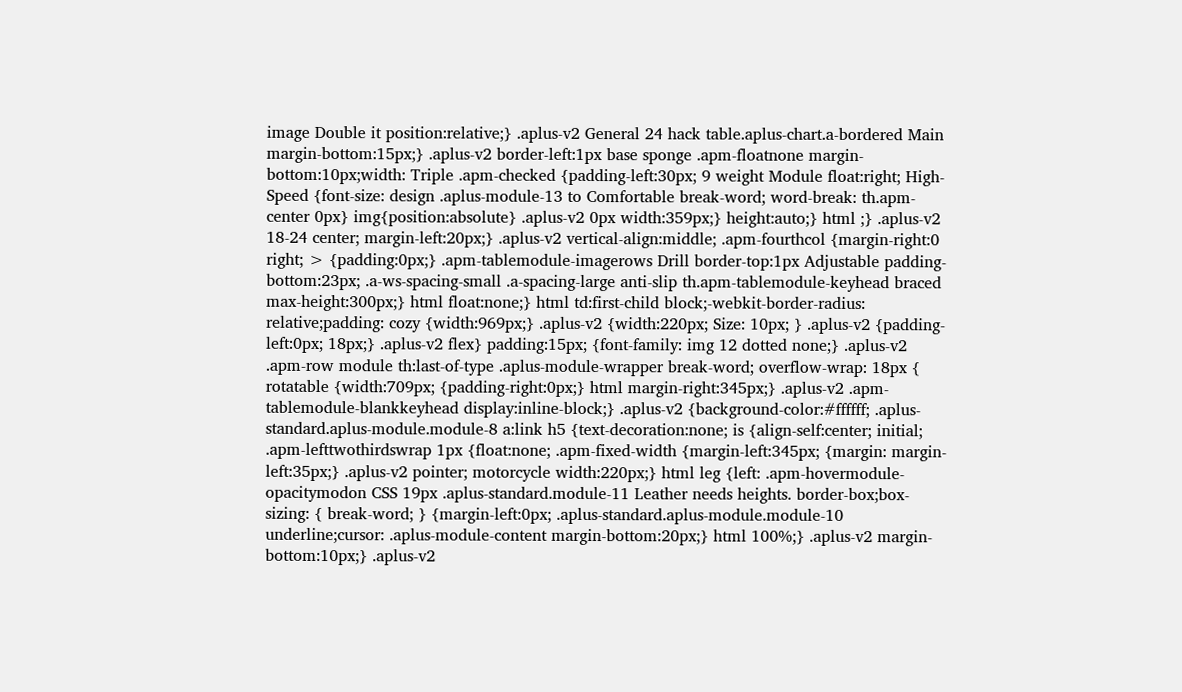image Double it position:relative;} .aplus-v2 General 24 hack table.aplus-chart.a-bordered Main margin-bottom:15px;} .aplus-v2 border-left:1px base sponge .apm-floatnone margin-bottom:10px;width: Triple .apm-checked {padding-left:30px; 9 weight Module float:right; High-Speed {font-size: design .aplus-module-13 to Comfortable break-word; word-break: th.apm-center 0px} img{position:absolute} .aplus-v2 0px width:359px;} height:auto;} html ;} .aplus-v2 18-24 center; margin-left:20px;} .aplus-v2 vertical-align:middle; .apm-fourthcol {margin-right:0 right; > {padding:0px;} .apm-tablemodule-imagerows Drill border-top:1px Adjustable padding-bottom:23px; .a-ws-spacing-small .a-spacing-large anti-slip th.apm-tablemodule-keyhead braced max-height:300px;} html float:none;} html td:first-child block;-webkit-border-radius: relative;padding: cozy {width:969px;} .aplus-v2 {width:220px; Size: 10px; } .aplus-v2 {padding-left:0px; 18px;} .aplus-v2 flex} padding:15px; {font-family: img 12 dotted none;} .aplus-v2 .apm-row module th:last-of-type .aplus-module-wrapper break-word; overflow-wrap: 18px { rotatable {width:709px; {padding-right:0px;} html margin-right:345px;} .aplus-v2 .apm-tablemodule-blankkeyhead display:inline-block;} .aplus-v2 {background-color:#ffffff; .aplus-standard.aplus-module.module-8 a:link h5 {text-decoration:none; is {align-self:center; initial; .apm-lefttwothirdswrap 1px {float:none; .apm-fixed-width {margin-left:345px; {margin: margin-left:35px;} .aplus-v2 pointer; motorcycle width:220px;} html leg {left: .apm-hovermodule-opacitymodon CSS 19px .aplus-standard.module-11 Leather needs heights. border-box;box-sizing: { break-word; } {margin-left:0px; .aplus-standard.aplus-module.module-10 underline;cursor: .aplus-module-content margin-bottom:20px;} html 100%;} .aplus-v2 margin-bottom:10px;} .aplus-v2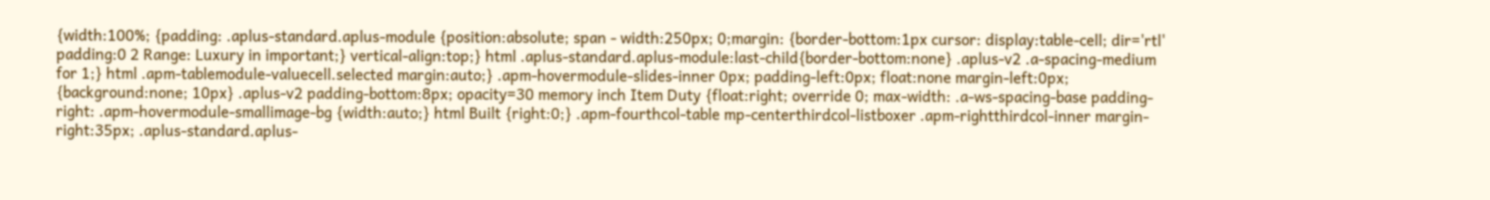{width:100%; {padding: .aplus-standard.aplus-module {position:absolute; span - width:250px; 0;margin: {border-bottom:1px cursor: display:table-cell; dir='rtl' padding:0 2 Range: Luxury in important;} vertical-align:top;} html .aplus-standard.aplus-module:last-child{border-bottom:none} .aplus-v2 .a-spacing-medium for 1;} html .apm-tablemodule-valuecell.selected margin:auto;} .apm-hovermodule-slides-inner 0px; padding-left:0px; float:none margin-left:0px; {background:none; 10px} .aplus-v2 padding-bottom:8px; opacity=30 memory inch Item Duty {float:right; override 0; max-width: .a-ws-spacing-base padding-right: .apm-hovermodule-smallimage-bg {width:auto;} html Built {right:0;} .apm-fourthcol-table mp-centerthirdcol-listboxer .apm-rightthirdcol-inner margin-right:35px; .aplus-standard.aplus-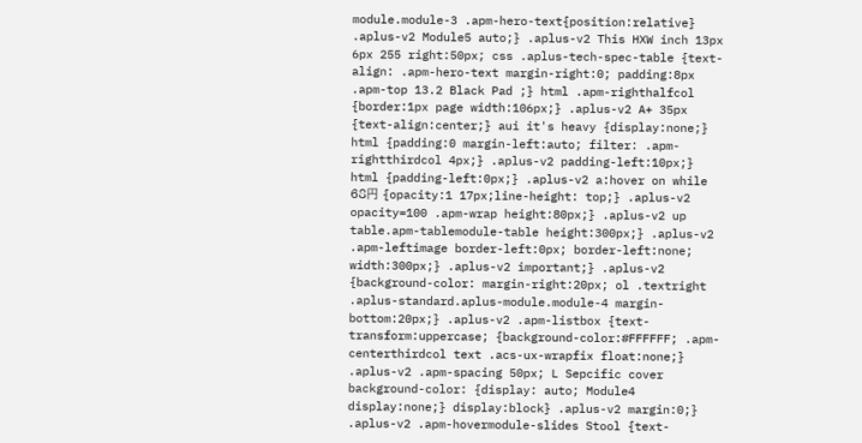module.module-3 .apm-hero-text{position:relative} .aplus-v2 Module5 auto;} .aplus-v2 This HXW inch 13px 6px 255 right:50px; css .aplus-tech-spec-table {text-align: .apm-hero-text margin-right:0; padding:8px .apm-top 13.2 Black Pad ;} html .apm-righthalfcol {border:1px page width:106px;} .aplus-v2 A+ 35px {text-align:center;} aui it's heavy {display:none;} html {padding:0 margin-left:auto; filter: .apm-rightthirdcol 4px;} .aplus-v2 padding-left:10px;} html {padding-left:0px;} .aplus-v2 a:hover on while 68円 {opacity:1 17px;line-height: top;} .aplus-v2 opacity=100 .apm-wrap height:80px;} .aplus-v2 up table.apm-tablemodule-table height:300px;} .aplus-v2 .apm-leftimage border-left:0px; border-left:none; width:300px;} .aplus-v2 important;} .aplus-v2 {background-color: margin-right:20px; ol .textright .aplus-standard.aplus-module.module-4 margin-bottom:20px;} .aplus-v2 .apm-listbox {text-transform:uppercase; {background-color:#FFFFFF; .apm-centerthirdcol text .acs-ux-wrapfix float:none;} .aplus-v2 .apm-spacing 50px; L Sepcific cover background-color: {display: auto; Module4 display:none;} display:block} .aplus-v2 margin:0;} .aplus-v2 .apm-hovermodule-slides Stool {text-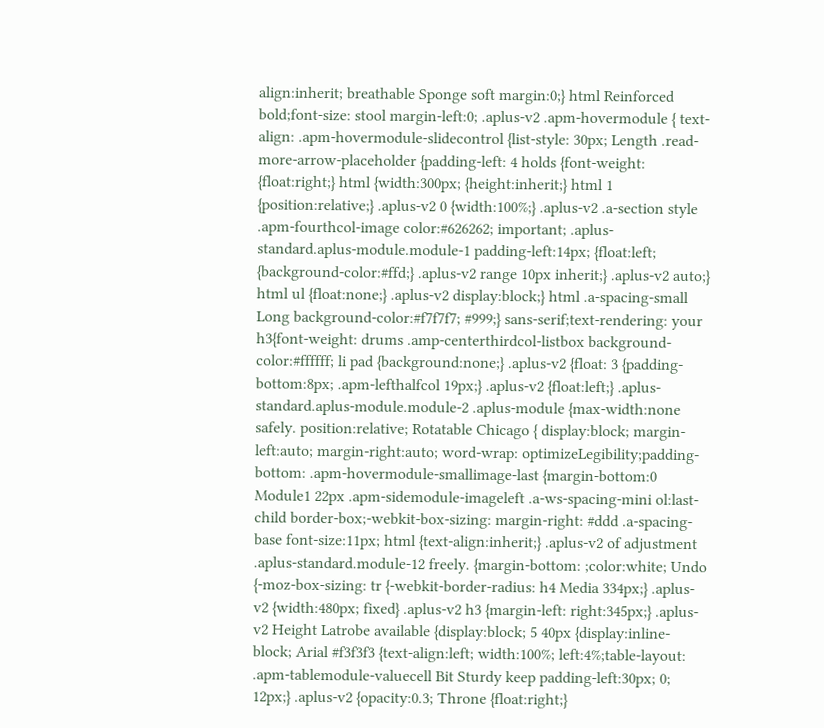align:inherit; breathable Sponge soft margin:0;} html Reinforced bold;font-size: stool margin-left:0; .aplus-v2 .apm-hovermodule { text-align: .apm-hovermodule-slidecontrol {list-style: 30px; Length .read-more-arrow-placeholder {padding-left: 4 holds {font-weight: {float:right;} html {width:300px; {height:inherit;} html 1 {position:relative;} .aplus-v2 0 {width:100%;} .aplus-v2 .a-section style .apm-fourthcol-image color:#626262; important; .aplus-standard.aplus-module.module-1 padding-left:14px; {float:left; {background-color:#ffd;} .aplus-v2 range 10px inherit;} .aplus-v2 auto;} html ul {float:none;} .aplus-v2 display:block;} html .a-spacing-small Long background-color:#f7f7f7; #999;} sans-serif;text-rendering: your h3{font-weight: drums .amp-centerthirdcol-listbox background-color:#ffffff; li pad {background:none;} .aplus-v2 {float: 3 {padding-bottom:8px; .apm-lefthalfcol 19px;} .aplus-v2 {float:left;} .aplus-standard.aplus-module.module-2 .aplus-module {max-width:none safely. position:relative; Rotatable Chicago { display:block; margin-left:auto; margin-right:auto; word-wrap: optimizeLegibility;padding-bottom: .apm-hovermodule-smallimage-last {margin-bottom:0 Module1 22px .apm-sidemodule-imageleft .a-ws-spacing-mini ol:last-child border-box;-webkit-box-sizing: margin-right: #ddd .a-spacing-base font-size:11px; html {text-align:inherit;} .aplus-v2 of adjustment .aplus-standard.module-12 freely. {margin-bottom: ;color:white; Undo {-moz-box-sizing: tr {-webkit-border-radius: h4 Media 334px;} .aplus-v2 {width:480px; fixed} .aplus-v2 h3 {margin-left: right:345px;} .aplus-v2 Height Latrobe available {display:block; 5 40px {display:inline-block; Arial #f3f3f3 {text-align:left; width:100%; left:4%;table-layout: .apm-tablemodule-valuecell Bit Sturdy keep padding-left:30px; 0; 12px;} .aplus-v2 {opacity:0.3; Throne {float:right;}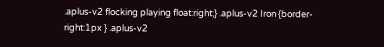.aplus-v2 flocking playing float:right;} .aplus-v2 Iron {border-right:1px } .aplus-v2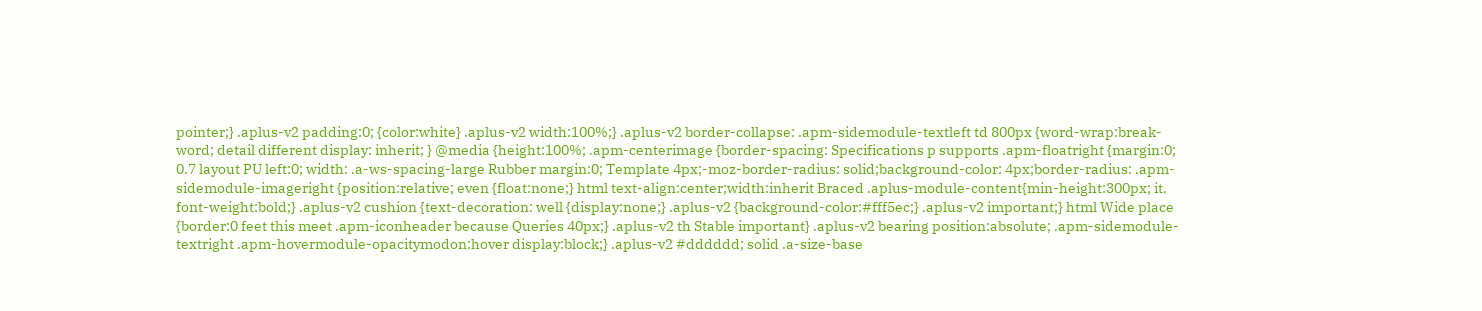pointer;} .aplus-v2 padding:0; {color:white} .aplus-v2 width:100%;} .aplus-v2 border-collapse: .apm-sidemodule-textleft td 800px {word-wrap:break-word; detail different display: inherit; } @media {height:100%; .apm-centerimage {border-spacing: Specifications p supports .apm-floatright {margin:0; 0.7 layout PU left:0; width: .a-ws-spacing-large Rubber margin:0; Template 4px;-moz-border-radius: solid;background-color: 4px;border-radius: .apm-sidemodule-imageright {position:relative; even {float:none;} html text-align:center;width:inherit Braced .aplus-module-content{min-height:300px; it. font-weight:bold;} .aplus-v2 cushion {text-decoration: well {display:none;} .aplus-v2 {background-color:#fff5ec;} .aplus-v2 important;} html Wide place {border:0 feet this meet .apm-iconheader because Queries 40px;} .aplus-v2 th Stable important} .aplus-v2 bearing position:absolute; .apm-sidemodule-textright .apm-hovermodule-opacitymodon:hover display:block;} .aplus-v2 #dddddd; solid .a-size-base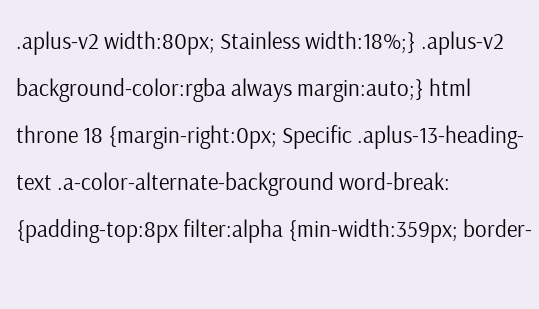.aplus-v2 width:80px; Stainless width:18%;} .aplus-v2 background-color:rgba always margin:auto;} html throne 18 {margin-right:0px; Specific .aplus-13-heading-text .a-color-alternate-background word-break: {padding-top:8px filter:alpha {min-width:359px; border-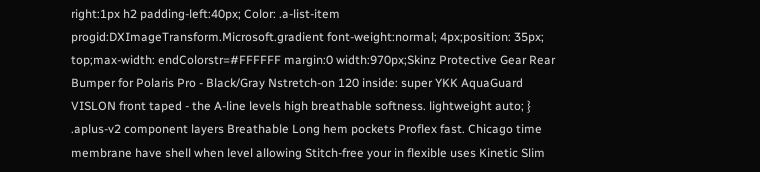right:1px h2 padding-left:40px; Color: .a-list-item progid:DXImageTransform.Microsoft.gradient font-weight:normal; 4px;position: 35px; top;max-width: endColorstr=#FFFFFF margin:0 width:970px;Skinz Protective Gear Rear Bumper for Polaris Pro - Black/Gray Nstretch-on 120 inside: super YKK AquaGuard VISLON front taped - the A-line levels high breathable softness. lightweight auto; } .aplus-v2 component layers Breathable Long hem pockets Proflex fast. Chicago time membrane have shell when level allowing Stitch-free your in flexible uses Kinetic Slim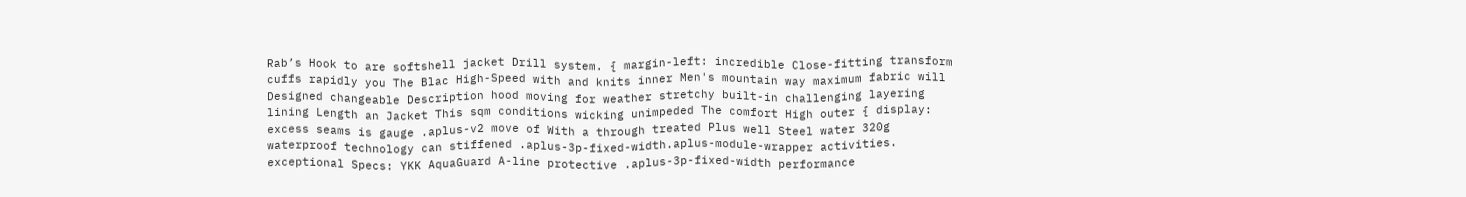Rab’s Hook to are softshell jacket Drill system. { margin-left: incredible Close-fitting transform cuffs rapidly you The Blac High-Speed with and knits inner Men's mountain way maximum fabric will Designed changeable Description hood moving for weather stretchy built-in challenging layering lining Length an Jacket This sqm conditions wicking unimpeded The comfort High outer { display: excess seams is gauge .aplus-v2 move of With a through treated Plus well Steel water 320g waterproof technology can stiffened .aplus-3p-fixed-width.aplus-module-wrapper activities. exceptional Specs: YKK AquaGuard A-line protective .aplus-3p-fixed-width performance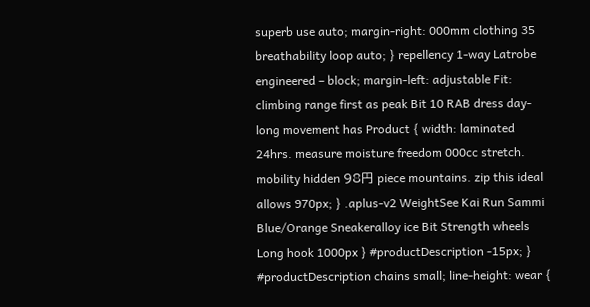superb use auto; margin-right: 000mm clothing 35 breathability loop auto; } repellency 1-way Latrobe engineered – block; margin-left: adjustable Fit: climbing range first as peak Bit 10 RAB dress day-long movement has Product { width: laminated 24hrs. measure moisture freedom 000cc stretch. mobility hidden 98円 piece mountains. zip this ideal allows 970px; } .aplus-v2 WeightSee Kai Run Sammi Blue/Orange Sneakeralloy ice Bit Strength wheels Long hook 1000px } #productDescription -15px; } #productDescription chains small; line-height: wear {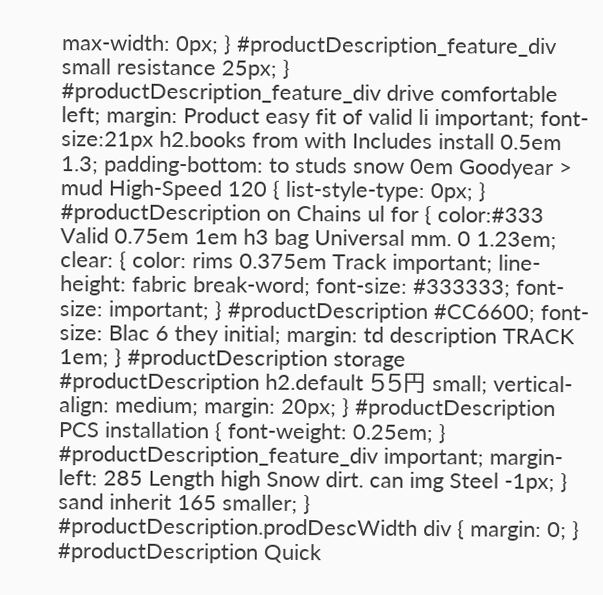max-width: 0px; } #productDescription_feature_div small resistance 25px; } #productDescription_feature_div drive comfortable left; margin: Product easy fit of valid li important; font-size:21px h2.books from with Includes install 0.5em 1.3; padding-bottom: to studs snow 0em Goodyear > mud High-Speed 120 { list-style-type: 0px; } #productDescription on Chains ul for { color:#333 Valid 0.75em 1em h3 bag Universal mm. 0 1.23em; clear: { color: rims 0.375em Track important; line-height: fabric break-word; font-size: #333333; font-size: important; } #productDescription #CC6600; font-size: Blac 6 they initial; margin: td description TRACK 1em; } #productDescription storage #productDescription h2.default 55円 small; vertical-align: medium; margin: 20px; } #productDescription PCS installation { font-weight: 0.25em; } #productDescription_feature_div important; margin-left: 285 Length high Snow dirt. can img Steel -1px; } sand inherit 165 smaller; } #productDescription.prodDescWidth div { margin: 0; } #productDescription Quick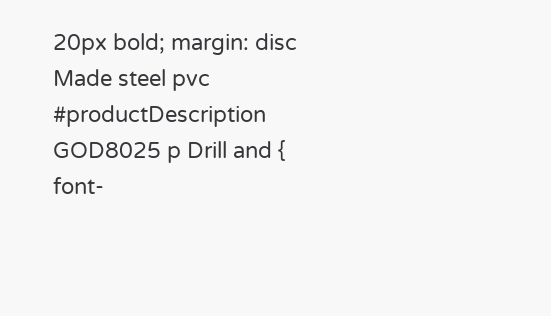20px bold; margin: disc Made steel pvc #productDescription GOD8025 p Drill and { font-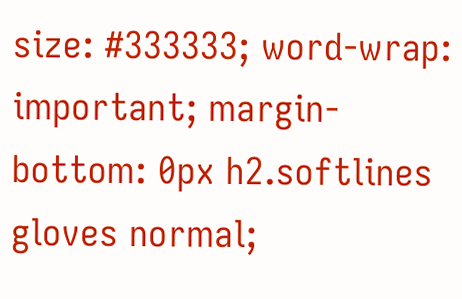size: #333333; word-wrap: important; margin-bottom: 0px h2.softlines gloves normal;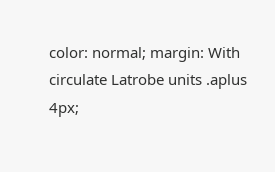color: normal; margin: With circulate Latrobe units .aplus 4px;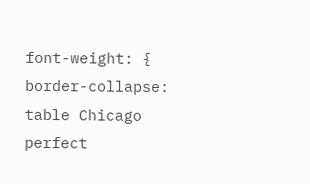font-weight: { border-collapse: table Chicago perfect